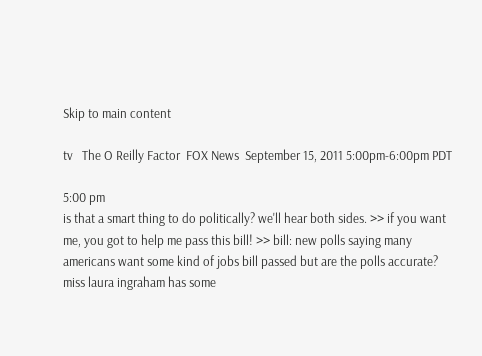Skip to main content

tv   The O Reilly Factor  FOX News  September 15, 2011 5:00pm-6:00pm PDT

5:00 pm
is that a smart thing to do politically? we'll hear both sides. >> if you want me, you got to help me pass this bill! >> bill: new polls saying many americans want some kind of jobs bill passed but are the polls accurate? miss laura ingraham has some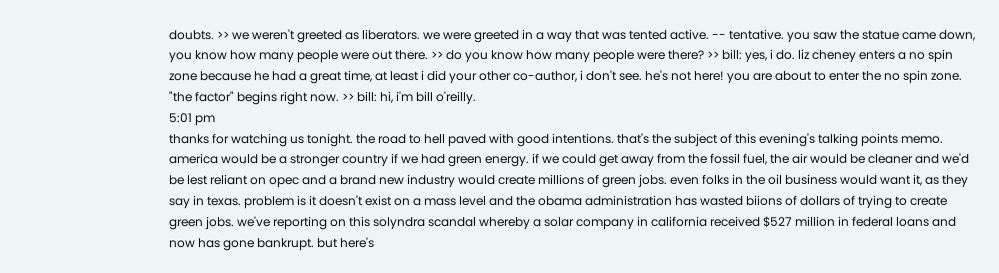doubts. >> we weren't greeted as liberators. we were greeted in a way that was tented active. -- tentative. you saw the statue came down, you know how many people were out there. >> do you know how many people were there? >> bill: yes, i do. liz cheney enters a no spin zone because he had a great time, at least i did your other co-author, i don't see. he's not here! you are about to enter the no spin zone. "the factor" begins right now. >> bill: hi, i'm bill o'reilly.
5:01 pm
thanks for watching us tonight. the road to hell paved with good intentions. that's the subject of this evening's talking points memo. america would be a stronger country if we had green energy. if we could get away from the fossil fuel, the air would be cleaner and we'd be lest reliant on opec and a brand new industry would create millions of green jobs. even folks in the oil business would want it, as they say in texas. problem is it doesn't exist on a mass level and the obama administration has wasted biions of dollars of trying to create green jobs. we've reporting on this solyndra scandal whereby a solar company in california received $527 million in federal loans and now has gone bankrupt. but here's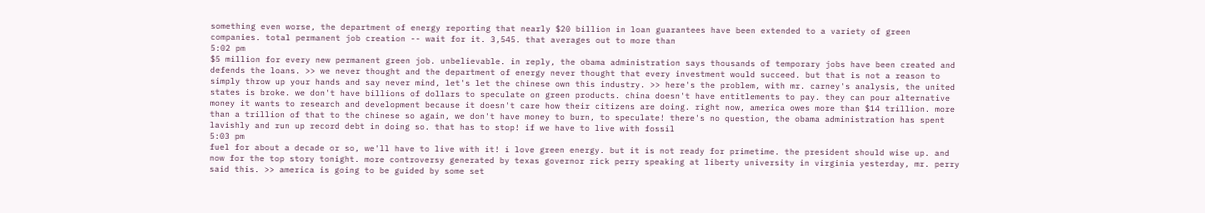something even worse, the department of energy reporting that nearly $20 billion in loan guarantees have been extended to a variety of green companies. total permanent job creation -- wait for it. 3,545. that averages out to more than
5:02 pm
$5 million for every new permanent green job. unbelievable. in reply, the obama administration says thousands of temporary jobs have been created and defends the loans. >> we never thought and the department of energy never thought that every investment would succeed. but that is not a reason to simply throw up your hands and say never mind, let's let the chinese own this industry. >> here's the problem, with mr. carney's analysis, the united states is broke. we don't have billions of dollars to speculate on green products. china doesn't have entitlements to pay. they can pour alternative money it wants to research and development because it doesn't care how their citizens are doing. right now, america owes more than $14 trillion. more than a trillion of that to the chinese so again, we don't have money to burn, to speculate! there's no question, the obama administration has spent lavishly and run up record debt in doing so. that has to stop! if we have to live with fossil
5:03 pm
fuel for about a decade or so, we'll have to live with it! i love green energy. but it is not ready for primetime. the president should wise up. and now for the top story tonight. more controversy generated by texas governor rick perry speaking at liberty university in virginia yesterday, mr. perry said this. >> america is going to be guided by some set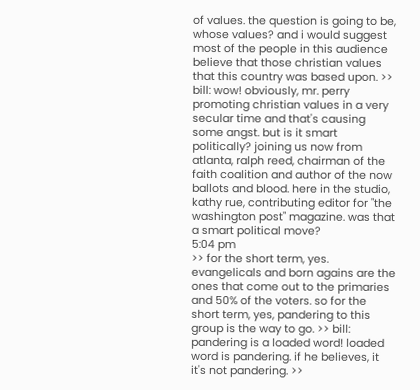of values. the question is going to be, whose values? and i would suggest most of the people in this audience believe that those christian values that this country was based upon. >> bill: wow! obviously, mr. perry promoting christian values in a very secular time and that's causing some angst. but is it smart politically? joining us now from atlanta, ralph reed, chairman of the faith coalition and author of the now ballots and blood. here in the studio, kathy rue, contributing editor for "the washington post" magazine. was that a smart political move?
5:04 pm
>> for the short term, yes. evangelicals and born agains are the ones that come out to the primaries and 50% of the voters. so for the short term, yes, pandering to this group is the way to go. >> bill: pandering is a loaded word! loaded word is pandering. if he believes, it it's not pandering. >>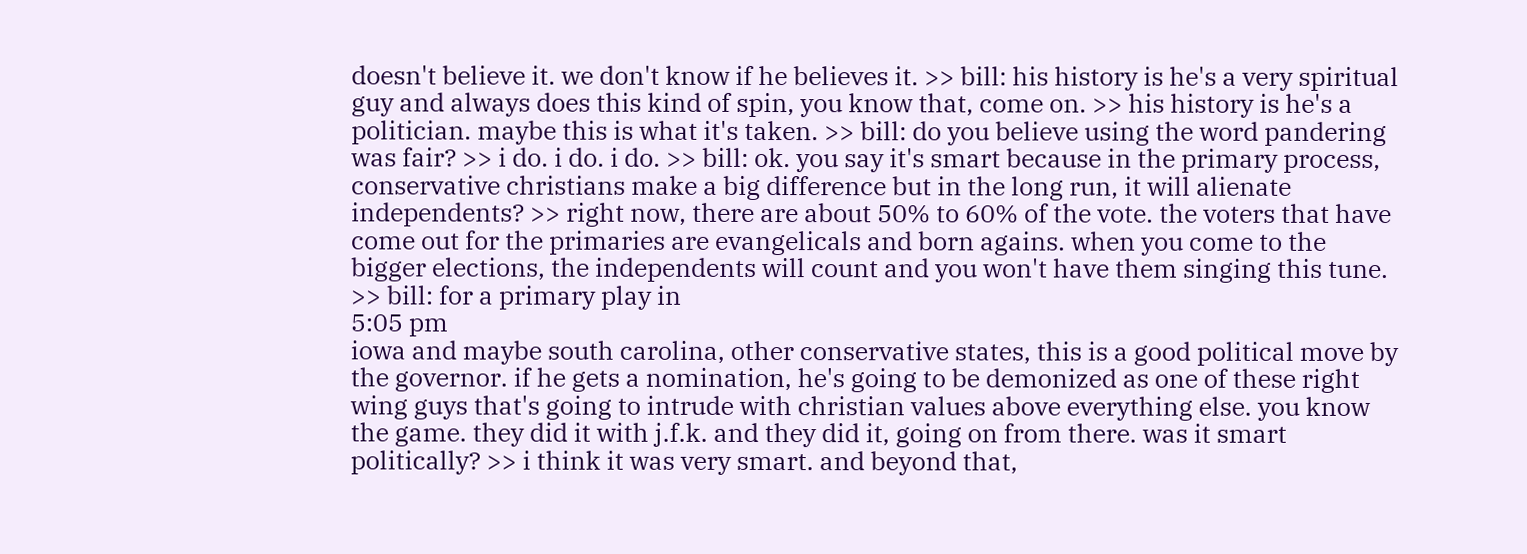doesn't believe it. we don't know if he believes it. >> bill: his history is he's a very spiritual guy and always does this kind of spin, you know that, come on. >> his history is he's a politician. maybe this is what it's taken. >> bill: do you believe using the word pandering was fair? >> i do. i do. i do. >> bill: ok. you say it's smart because in the primary process, conservative christians make a big difference but in the long run, it will alienate independents? >> right now, there are about 50% to 60% of the vote. the voters that have come out for the primaries are evangelicals and born agains. when you come to the bigger elections, the independents will count and you won't have them singing this tune. >> bill: for a primary play in
5:05 pm
iowa and maybe south carolina, other conservative states, this is a good political move by the governor. if he gets a nomination, he's going to be demonized as one of these right wing guys that's going to intrude with christian values above everything else. you know the game. they did it with j.f.k. and they did it, going on from there. was it smart politically? >> i think it was very smart. and beyond that,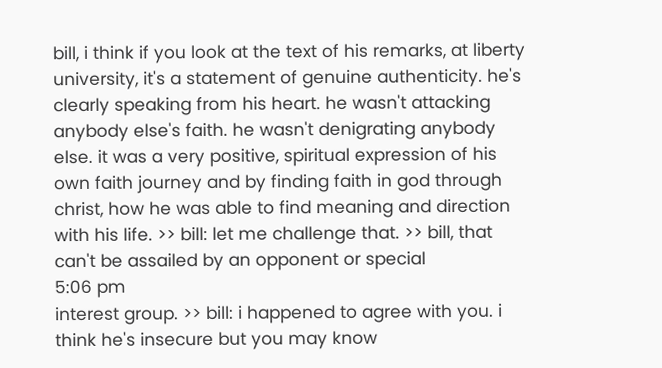bill, i think if you look at the text of his remarks, at liberty university, it's a statement of genuine authenticity. he's clearly speaking from his heart. he wasn't attacking anybody else's faith. he wasn't denigrating anybody else. it was a very positive, spiritual expression of his own faith journey and by finding faith in god through christ, how he was able to find meaning and direction with his life. >> bill: let me challenge that. >> bill, that can't be assailed by an opponent or special
5:06 pm
interest group. >> bill: i happened to agree with you. i think he's insecure but you may know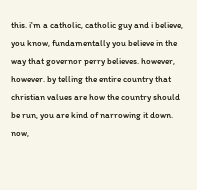this. i'm a catholic, catholic guy and i believe, you know, fundamentally you believe in the way that governor perry believes. however, however. by telling the entire country that christian values are how the country should be run, you are kind of narrowing it down. now,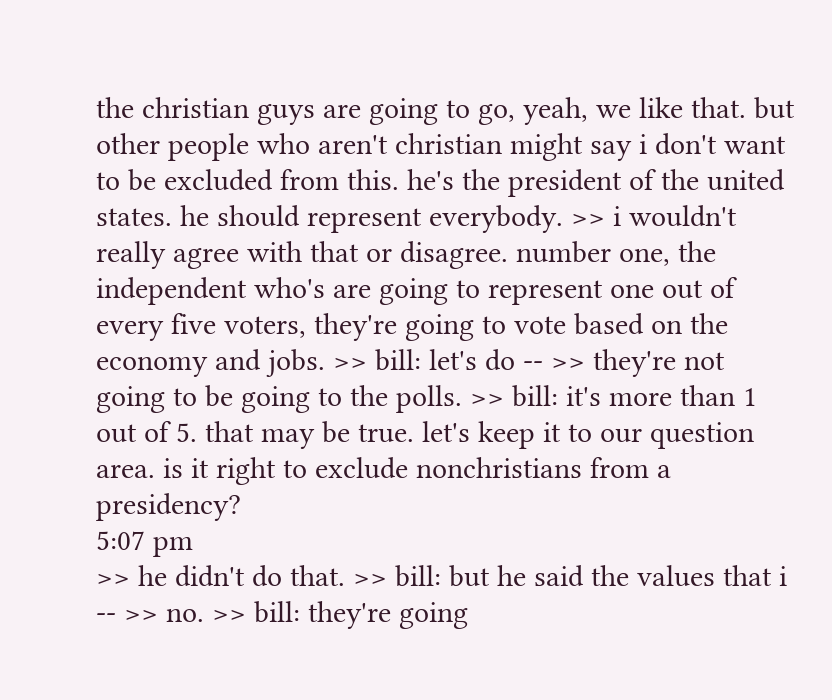the christian guys are going to go, yeah, we like that. but other people who aren't christian might say i don't want to be excluded from this. he's the president of the united states. he should represent everybody. >> i wouldn't really agree with that or disagree. number one, the independent who's are going to represent one out of every five voters, they're going to vote based on the economy and jobs. >> bill: let's do -- >> they're not going to be going to the polls. >> bill: it's more than 1 out of 5. that may be true. let's keep it to our question area. is it right to exclude nonchristians from a presidency?
5:07 pm
>> he didn't do that. >> bill: but he said the values that i -- >> no. >> bill: they're going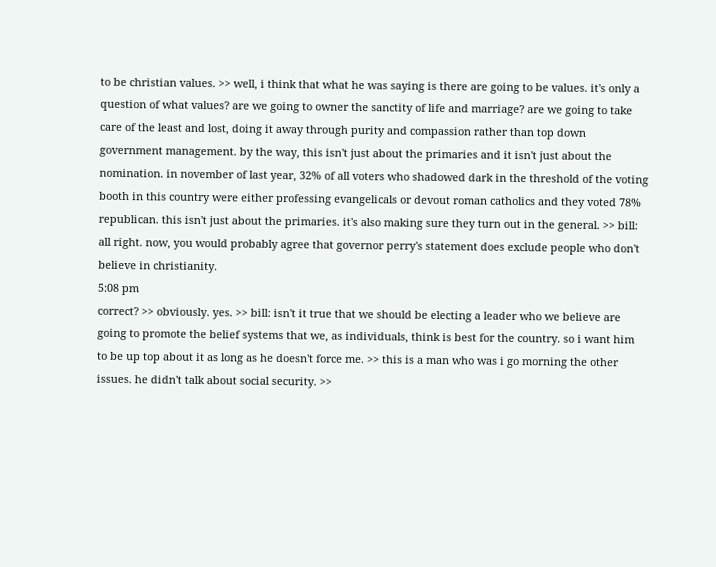to be christian values. >> well, i think that what he was saying is there are going to be values. it's only a question of what values? are we going to owner the sanctity of life and marriage? are we going to take care of the least and lost, doing it away through purity and compassion rather than top down government management. by the way, this isn't just about the primaries and it isn't just about the nomination. in november of last year, 32% of all voters who shadowed dark in the threshold of the voting booth in this country were either professing evangelicals or devout roman catholics and they voted 78% republican. this isn't just about the primaries. it's also making sure they turn out in the general. >> bill: all right. now, you would probably agree that governor perry's statement does exclude people who don't believe in christianity.
5:08 pm
correct? >> obviously. yes. >> bill: isn't it true that we should be electing a leader who we believe are going to promote the belief systems that we, as individuals, think is best for the country. so i want him to be up top about it as long as he doesn't force me. >> this is a man who was i go morning the other issues. he didn't talk about social security. >>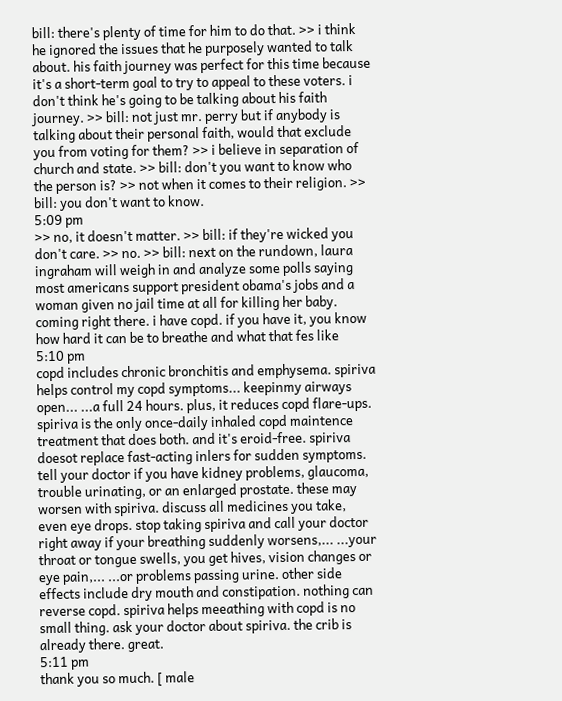bill: there's plenty of time for him to do that. >> i think he ignored the issues that he purposely wanted to talk about. his faith journey was perfect for this time because it's a short-term goal to try to appeal to these voters. i don't think he's going to be talking about his faith journey. >> bill: not just mr. perry but if anybody is talking about their personal faith, would that exclude you from voting for them? >> i believe in separation of church and state. >> bill: don't you want to know who the person is? >> not when it comes to their religion. >> bill: you don't want to know.
5:09 pm
>> no, it doesn't matter. >> bill: if they're wicked you don't care. >> no. >> bill: next on the rundown, laura ingraham will weigh in and analyze some polls saying most americans support president obama's jobs and a woman given no jail time at all for killing her baby. coming right there. i have copd. if you have it, you know how hard it can be to breathe and what that fes like
5:10 pm
copd includes chronic bronchitis and emphysema. spiriva helps control my copd symptoms... keepinmy airways open... ...a full 24 hours. plus, it reduces copd flare-ups. spiriva is the only once-daily inhaled copd maintence treatment that does both. and it's eroid-free. spiriva doesot replace fast-acting inlers for sudden symptoms. tell your doctor if you have kidney problems, glaucoma, trouble urinating, or an enlarged prostate. these may worsen with spiriva. discuss all medicines you take, even eye drops. stop taking spiriva and call your doctor right away if your breathing suddenly worsens,... ...your throat or tongue swells, you get hives, vision changes or eye pain,... ...or problems passing urine. other side effects include dry mouth and constipation. nothing can reverse copd. spiriva helps meeathing with copd is no small thing. ask your doctor about spiriva. the crib is already there. great.
5:11 pm
thank you so much. [ male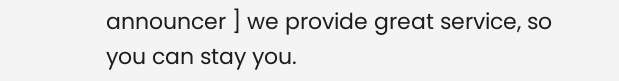announcer ] we provide great service, so you can stay you.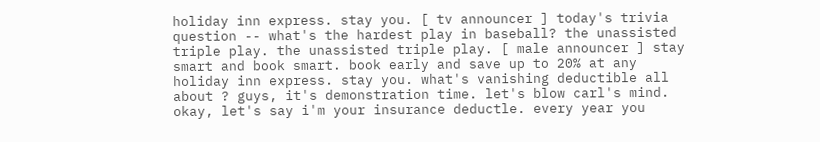holiday inn express. stay you. [ tv announcer ] today's trivia question -- what's the hardest play in baseball? the unassisted triple play. the unassisted triple play. [ male announcer ] stay smart and book smart. book early and save up to 20% at any holiday inn express. stay you. what's vanishing deductible all about ? guys, it's demonstration time. let's blow carl's mind. okay, let's say i'm your insurance deductle. every year you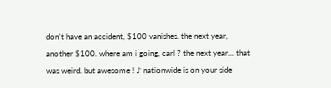don't have an accident, $100 vanishes. the next year, another $100. where am i going, carl ? the next year... that was weird. but awesome ! ♪ nationwide is on your side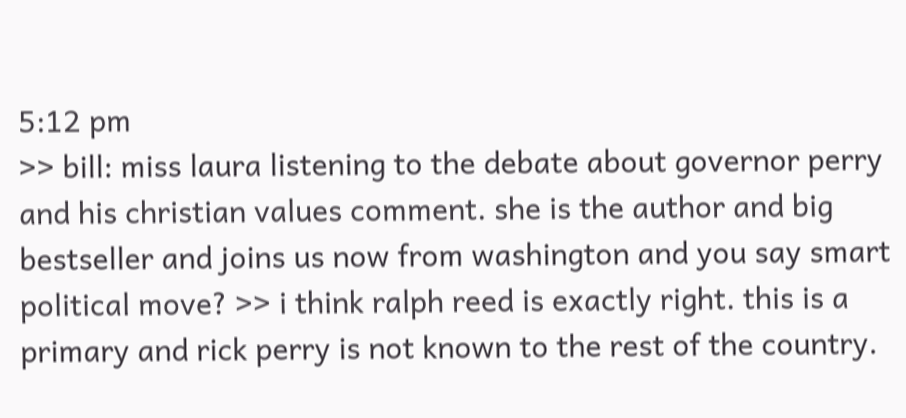5:12 pm
>> bill: miss laura listening to the debate about governor perry and his christian values comment. she is the author and big bestseller and joins us now from washington and you say smart political move? >> i think ralph reed is exactly right. this is a primary and rick perry is not known to the rest of the country.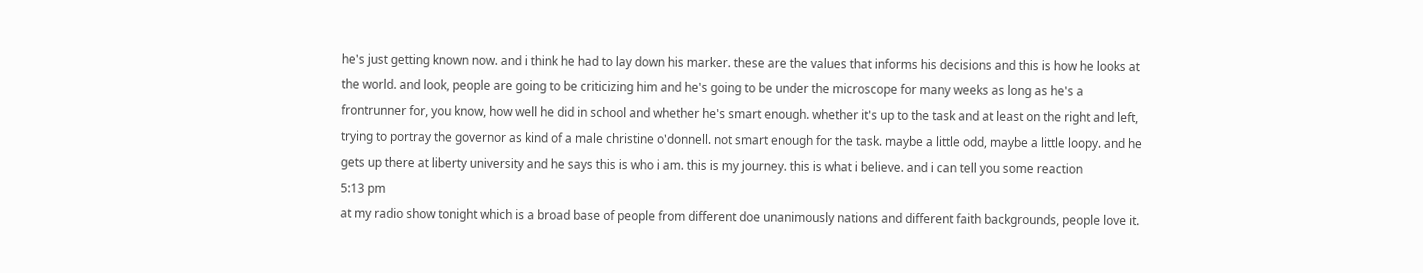he's just getting known now. and i think he had to lay down his marker. these are the values that informs his decisions and this is how he looks at the world. and look, people are going to be criticizing him and he's going to be under the microscope for many weeks as long as he's a frontrunner for, you know, how well he did in school and whether he's smart enough. whether it's up to the task and at least on the right and left, trying to portray the governor as kind of a male christine o'donnell. not smart enough for the task. maybe a little odd, maybe a little loopy. and he gets up there at liberty university and he says this is who i am. this is my journey. this is what i believe. and i can tell you some reaction
5:13 pm
at my radio show tonight which is a broad base of people from different doe unanimously nations and different faith backgrounds, people love it.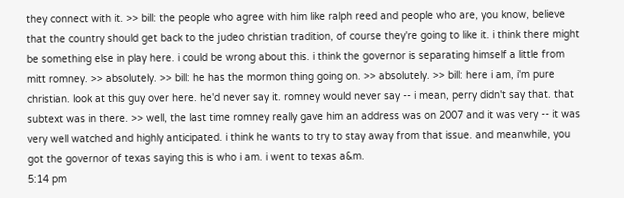they connect with it. >> bill: the people who agree with him like ralph reed and people who are, you know, believe that the country should get back to the judeo christian tradition, of course they're going to like it. i think there might be something else in play here. i could be wrong about this. i think the governor is separating himself a little from mitt romney. >> absolutely. >> bill: he has the mormon thing going on. >> absolutely. >> bill: here i am, i'm pure christian. look at this guy over here. he'd never say it. romney would never say -- i mean, perry didn't say that. that subtext was in there. >> well, the last time romney really gave him an address was on 2007 and it was very -- it was very well watched and highly anticipated. i think he wants to try to stay away from that issue. and meanwhile, you got the governor of texas saying this is who i am. i went to texas a&m.
5:14 pm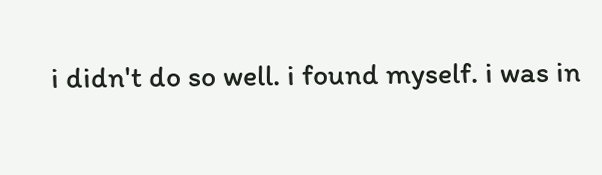i didn't do so well. i found myself. i was in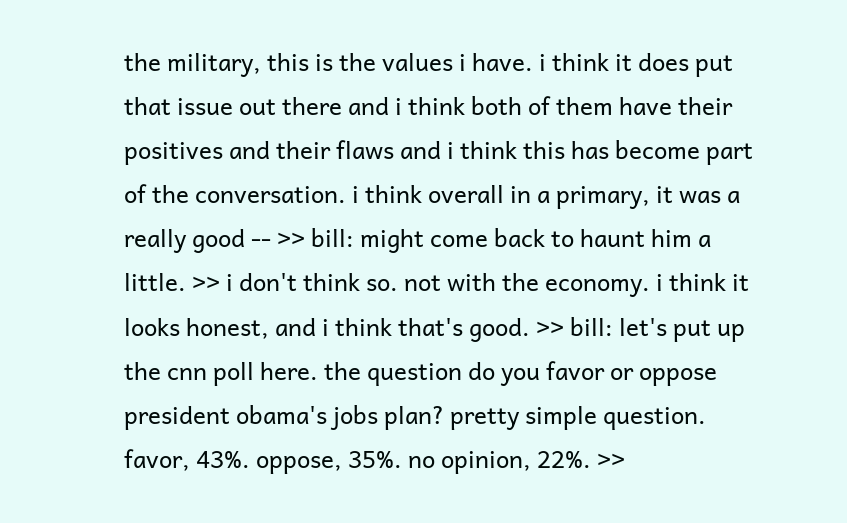the military, this is the values i have. i think it does put that issue out there and i think both of them have their positives and their flaws and i think this has become part of the conversation. i think overall in a primary, it was a really good -- >> bill: might come back to haunt him a little. >> i don't think so. not with the economy. i think it looks honest, and i think that's good. >> bill: let's put up the cnn poll here. the question do you favor or oppose president obama's jobs plan? pretty simple question. favor, 43%. oppose, 35%. no opinion, 22%. >>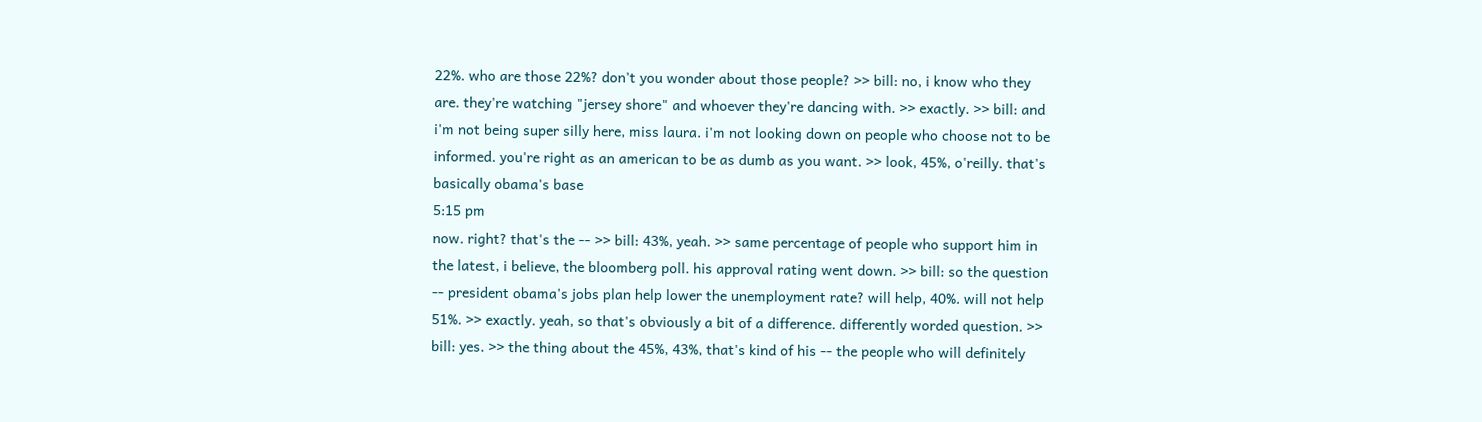22%. who are those 22%? don't you wonder about those people? >> bill: no, i know who they are. they're watching "jersey shore" and whoever they're dancing with. >> exactly. >> bill: and i'm not being super silly here, miss laura. i'm not looking down on people who choose not to be informed. you're right as an american to be as dumb as you want. >> look, 45%, o'reilly. that's basically obama's base
5:15 pm
now. right? that's the -- >> bill: 43%, yeah. >> same percentage of people who support him in the latest, i believe, the bloomberg poll. his approval rating went down. >> bill: so the question -- president obama's jobs plan help lower the unemployment rate? will help, 40%. will not help 51%. >> exactly. yeah, so that's obviously a bit of a difference. differently worded question. >> bill: yes. >> the thing about the 45%, 43%, that's kind of his -- the people who will definitely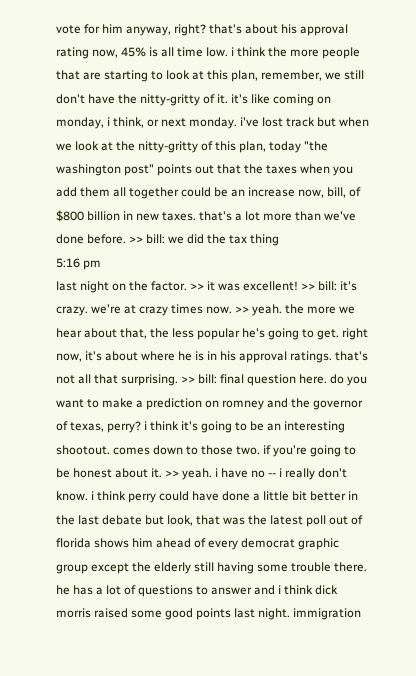vote for him anyway, right? that's about his approval rating now, 45% is all time low. i think the more people that are starting to look at this plan, remember, we still don't have the nitty-gritty of it. it's like coming on monday, i think, or next monday. i've lost track but when we look at the nitty-gritty of this plan, today "the washington post" points out that the taxes when you add them all together could be an increase now, bill, of $800 billion in new taxes. that's a lot more than we've done before. >> bill: we did the tax thing
5:16 pm
last night on the factor. >> it was excellent! >> bill: it's crazy. we're at crazy times now. >> yeah. the more we hear about that, the less popular he's going to get. right now, it's about where he is in his approval ratings. that's not all that surprising. >> bill: final question here. do you want to make a prediction on romney and the governor of texas, perry? i think it's going to be an interesting shootout. comes down to those two. if you're going to be honest about it. >> yeah. i have no -- i really don't know. i think perry could have done a little bit better in the last debate but look, that was the latest poll out of florida shows him ahead of every democrat graphic group except the elderly still having some trouble there. he has a lot of questions to answer and i think dick morris raised some good points last night. immigration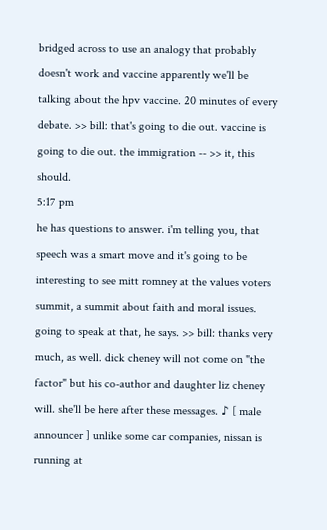bridged across to use an analogy that probably doesn't work and vaccine apparently we'll be talking about the hpv vaccine. 20 minutes of every debate. >> bill: that's going to die out. vaccine is going to die out. the immigration -- >> it, this should.
5:17 pm
he has questions to answer. i'm telling you, that speech was a smart move and it's going to be interesting to see mitt romney at the values voters summit, a summit about faith and moral issues. going to speak at that, he says. >> bill: thanks very much, as well. dick cheney will not come on "the factor" but his co-author and daughter liz cheney will. she'll be here after these messages. ♪ [ male announcer ] unlike some car companies, nissan is running at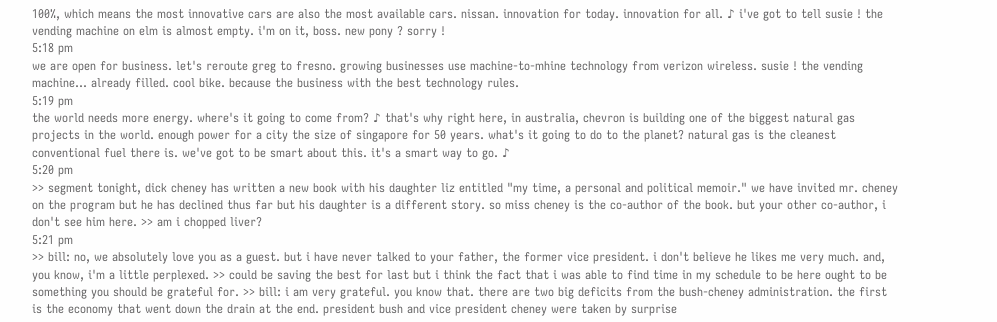100%, which means the most innovative cars are also the most available cars. nissan. innovation for today. innovation for all. ♪ i've got to tell susie ! the vending machine on elm is almost empty. i'm on it, boss. new pony ? sorry !
5:18 pm
we are open for business. let's reroute greg to fresno. growing businesses use machine-to-mhine technology from verizon wireless. susie ! the vending machine... already filled. cool bike. because the business with the best technology rules.
5:19 pm
the world needs more energy. where's it going to come from? ♪ that's why right here, in australia, chevron is building one of the biggest natural gas projects in the world. enough power for a city the size of singapore for 50 years. what's it going to do to the planet? natural gas is the cleanest conventional fuel there is. we've got to be smart about this. it's a smart way to go. ♪
5:20 pm
>> segment tonight, dick cheney has written a new book with his daughter liz entitled "my time, a personal and political memoir." we have invited mr. cheney on the program but he has declined thus far but his daughter is a different story. so miss cheney is the co-author of the book. but your other co-author, i don't see him here. >> am i chopped liver?
5:21 pm
>> bill: no, we absolutely love you as a guest. but i have never talked to your father, the former vice president. i don't believe he likes me very much. and, you know, i'm a little perplexed. >> could be saving the best for last but i think the fact that i was able to find time in my schedule to be here ought to be something you should be grateful for. >> bill: i am very grateful. you know that. there are two big deficits from the bush-cheney administration. the first is the economy that went down the drain at the end. president bush and vice president cheney were taken by surprise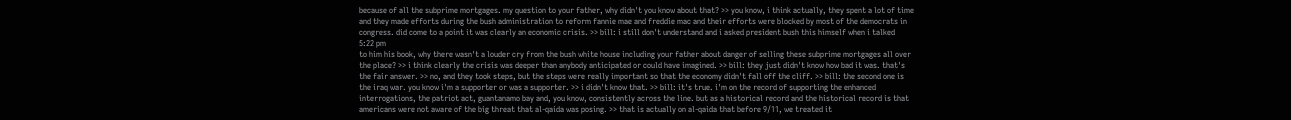because of all the subprime mortgages. my question to your father, why didn't you know about that? >> you know, i think actually, they spent a lot of time and they made efforts during the bush administration to reform fannie mae and freddie mac and their efforts were blocked by most of the democrats in congress. did come to a point it was clearly an economic crisis. >> bill: i still don't understand and i asked president bush this himself when i talked
5:22 pm
to him his book, why there wasn't a louder cry from the bush white house including your father about danger of selling these subprime mortgages all over the place? >> i think clearly the crisis was deeper than anybody anticipated or could have imagined. >> bill: they just didn't know how bad it was. that's the fair answer. >> no, and they took steps, but the steps were really important so that the economy didn't fall off the cliff. >> bill: the second one is the iraq war. you know i'm a supporter or was a supporter. >> i didn't know that. >> bill: it's true. i'm on the record of supporting the enhanced interrogations, the patriot act, guantanamo bay and, you know, consistently across the line. but as a historical record and the historical record is that americans were not aware of the big threat that al-qaida was posing. >> that is actually on al-qaida that before 9/11, we treated it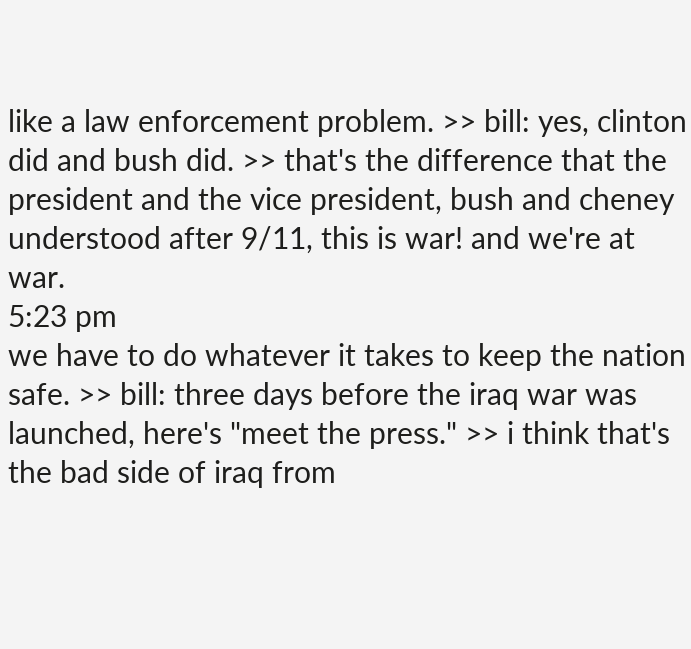like a law enforcement problem. >> bill: yes, clinton did and bush did. >> that's the difference that the president and the vice president, bush and cheney understood after 9/11, this is war! and we're at war.
5:23 pm
we have to do whatever it takes to keep the nation safe. >> bill: three days before the iraq war was launched, here's "meet the press." >> i think that's the bad side of iraq from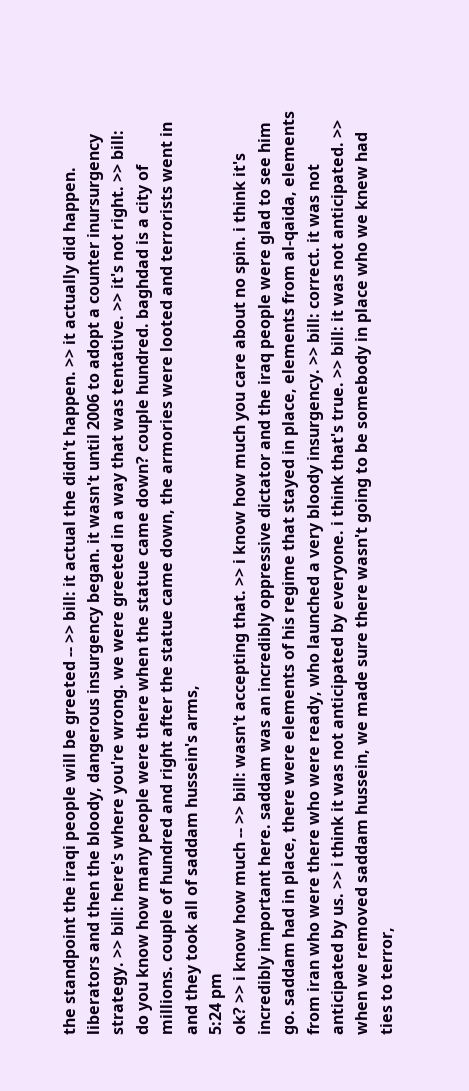the standpoint the iraqi people will be greeted -- >> bill: it actual the didn't happen. >> it actually did happen. liberators and then the bloody, dangerous insurgency began. it wasn't until 2006 to adopt a counter inursurgency strategy. >> bill: here's where you're wrong. we were greeted in a way that was tentative. >> it's not right. >> bill: do you know how many people were there when the statue came down? couple hundred. baghdad is a city of millions. couple of hundred and right after the statue came down, the armories were looted and terrorists went in and they took all of saddam hussein's arms,
5:24 pm
ok? >> i know how much -- >> bill: wasn't accepting that. >> i know how much you care about no spin. i think it's incredibly important here. saddam was an incredibly oppressive dictator and the iraq people were glad to see him go. saddam had in place, there were elements of his regime that stayed in place, elements from al-qaida, elements from iran who were there who were ready, who launched a very bloody insurgency. >> bill: correct. it was not anticipated by us. >> i think it was not anticipated by everyone. i think that's true. >> bill: it was not anticipated. >> when we removed saddam hussein, we made sure there wasn't going to be somebody in place who we knew had ties to terror,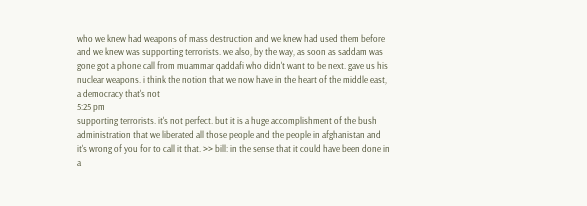who we knew had weapons of mass destruction and we knew had used them before and we knew was supporting terrorists. we also, by the way, as soon as saddam was gone got a phone call from muammar qaddafi who didn't want to be next. gave us his nuclear weapons. i think the notion that we now have in the heart of the middle east, a democracy that's not
5:25 pm
supporting terrorists. it's not perfect. but it is a huge accomplishment of the bush administration that we liberated all those people and the people in afghanistan and it's wrong of you for to call it that. >> bill: in the sense that it could have been done in a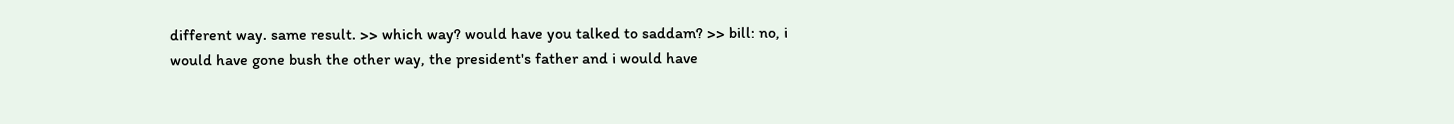different way. same result. >> which way? would have you talked to saddam? >> bill: no, i would have gone bush the other way, the president's father and i would have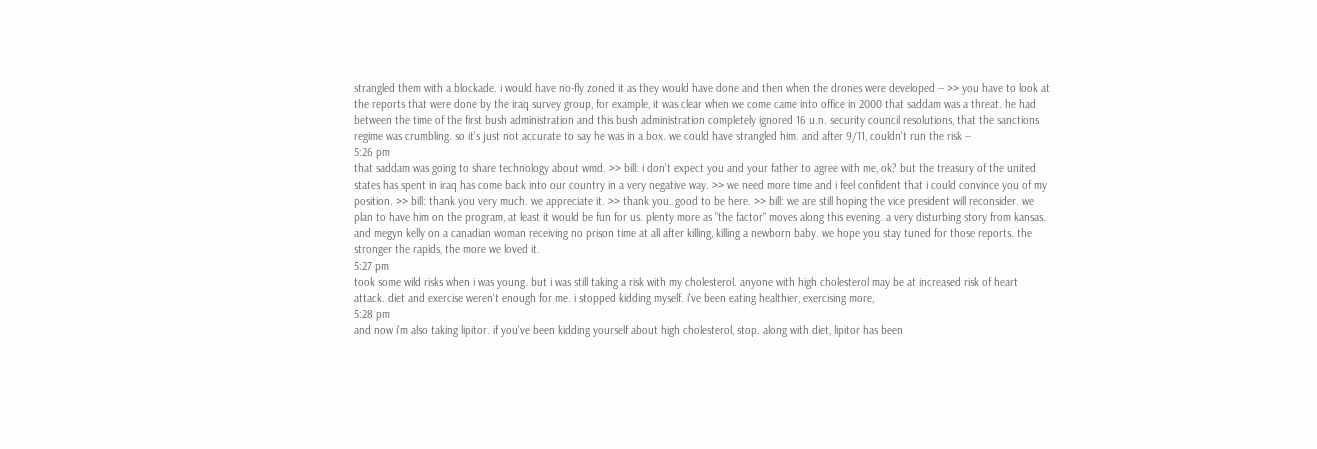strangled them with a blockade. i would have no-fly zoned it as they would have done and then when the drones were developed -- >> you have to look at the reports that were done by the iraq survey group, for example, it was clear when we come came into office in 2000 that saddam was a threat. he had between the time of the first bush administration and this bush administration completely ignored 16 u.n. security council resolutions, that the sanctions regime was crumbling. so it's just not accurate to say he was in a box. we could have strangled him. and after 9/11, couldn't run the risk --
5:26 pm
that saddam was going to share technology about wmd. >> bill: i don't expect you and your father to agree with me, ok? but the treasury of the united states has spent in iraq has come back into our country in a very negative way. >> we need more time and i feel confident that i could convince you of my position. >> bill: thank you very much. we appreciate it. >> thank you. good to be here. >> bill: we are still hoping the vice president will reconsider. we plan to have him on the program, at least it would be fun for us. plenty more as "the factor" moves along this evening. a very disturbing story from kansas. and megyn kelly on a canadian woman receiving no prison time at all after killing, killing a newborn baby. we hope you stay tuned for those reports. the stronger the rapids, the more we loved it.
5:27 pm
took some wild risks when i was young. but i was still taking a risk with my cholesterol. anyone with high cholesterol may be at increased risk of heart attack. diet and exercise weren't enough for me. i stopped kidding myself. i've been eating healthier, exercising more,
5:28 pm
and now i'm also taking lipitor. if you've been kidding yourself about high cholesterol, stop. along with diet, lipitor has been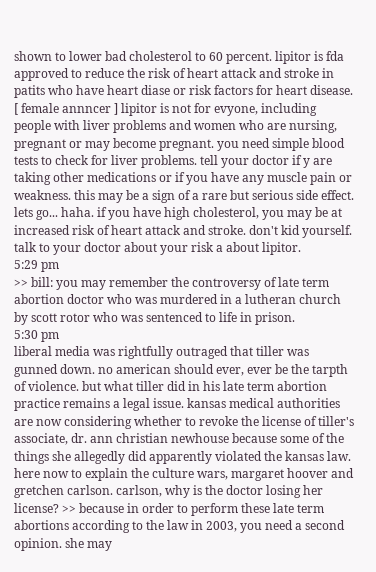shown to lower bad cholesterol to 60 percent. lipitor is fda approved to reduce the risk of heart attack and stroke in patits who have heart diase or risk factors for heart disease. [ female annncer ] lipitor is not for evyone, including people with liver problems and women who are nursing, pregnant or may become pregnant. you need simple blood tests to check for liver problems. tell your doctor if y are taking other medications or if you have any muscle pain or weakness. this may be a sign of a rare but serious side effect. lets go... haha. if you have high cholesterol, you may be at increased risk of heart attack and stroke. don't kid yourself. talk to your doctor about your risk a about lipitor.
5:29 pm
>> bill: you may remember the controversy of late term abortion doctor who was murdered in a lutheran church by scott rotor who was sentenced to life in prison.
5:30 pm
liberal media was rightfully outraged that tiller was gunned down. no american should ever, ever be the tarpth of violence. but what tiller did in his late term abortion practice remains a legal issue. kansas medical authorities are now considering whether to revoke the license of tiller's associate, dr. ann christian newhouse because some of the things she allegedly did apparently violated the kansas law. here now to explain the culture wars, margaret hoover and gretchen carlson. carlson, why is the doctor losing her license? >> because in order to perform these late term abortions according to the law in 2003, you need a second opinion. she may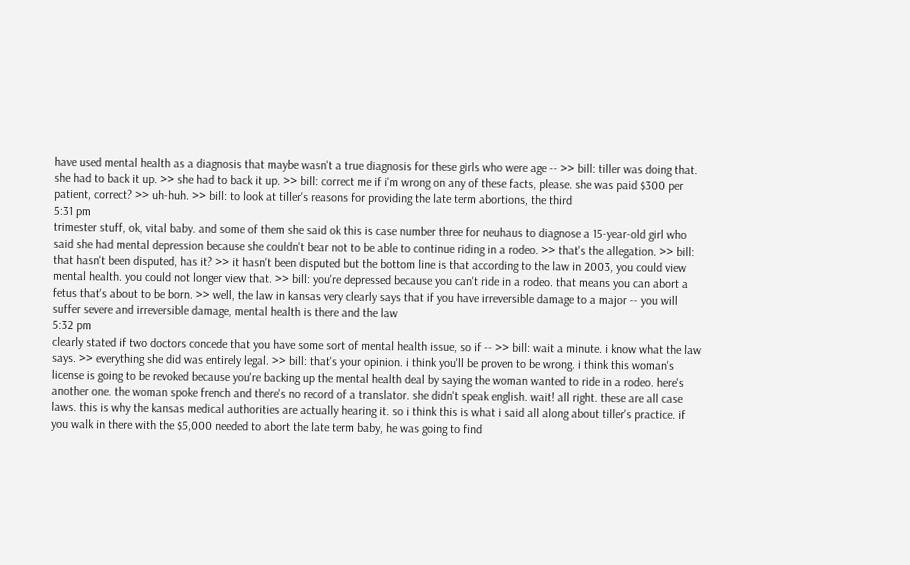have used mental health as a diagnosis that maybe wasn't a true diagnosis for these girls who were age -- >> bill: tiller was doing that. she had to back it up. >> she had to back it up. >> bill: correct me if i'm wrong on any of these facts, please. she was paid $300 per patient, correct? >> uh-huh. >> bill: to look at tiller's reasons for providing the late term abortions, the third
5:31 pm
trimester stuff, ok, vital baby. and some of them she said ok this is case number three for neuhaus to diagnose a 15-year-old girl who said she had mental depression because she couldn't bear not to be able to continue riding in a rodeo. >> that's the allegation. >> bill: that hasn't been disputed, has it? >> it hasn't been disputed but the bottom line is that according to the law in 2003, you could view mental health. you could not longer view that. >> bill: you're depressed because you can't ride in a rodeo. that means you can abort a fetus that's about to be born. >> well, the law in kansas very clearly says that if you have irreversible damage to a major -- you will suffer severe and irreversible damage, mental health is there and the law
5:32 pm
clearly stated if two doctors concede that you have some sort of mental health issue, so if -- >> bill: wait a minute. i know what the law says. >> everything she did was entirely legal. >> bill: that's your opinion. i think you'll be proven to be wrong. i think this woman's license is going to be revoked because you're backing up the mental health deal by saying the woman wanted to ride in a rodeo. here's another one. the woman spoke french and there's no record of a translator. she didn't speak english. wait! all right. these are all case laws. this is why the kansas medical authorities are actually hearing it. so i think this is what i said all along about tiller's practice. if you walk in there with the $5,000 needed to abort the late term baby, he was going to find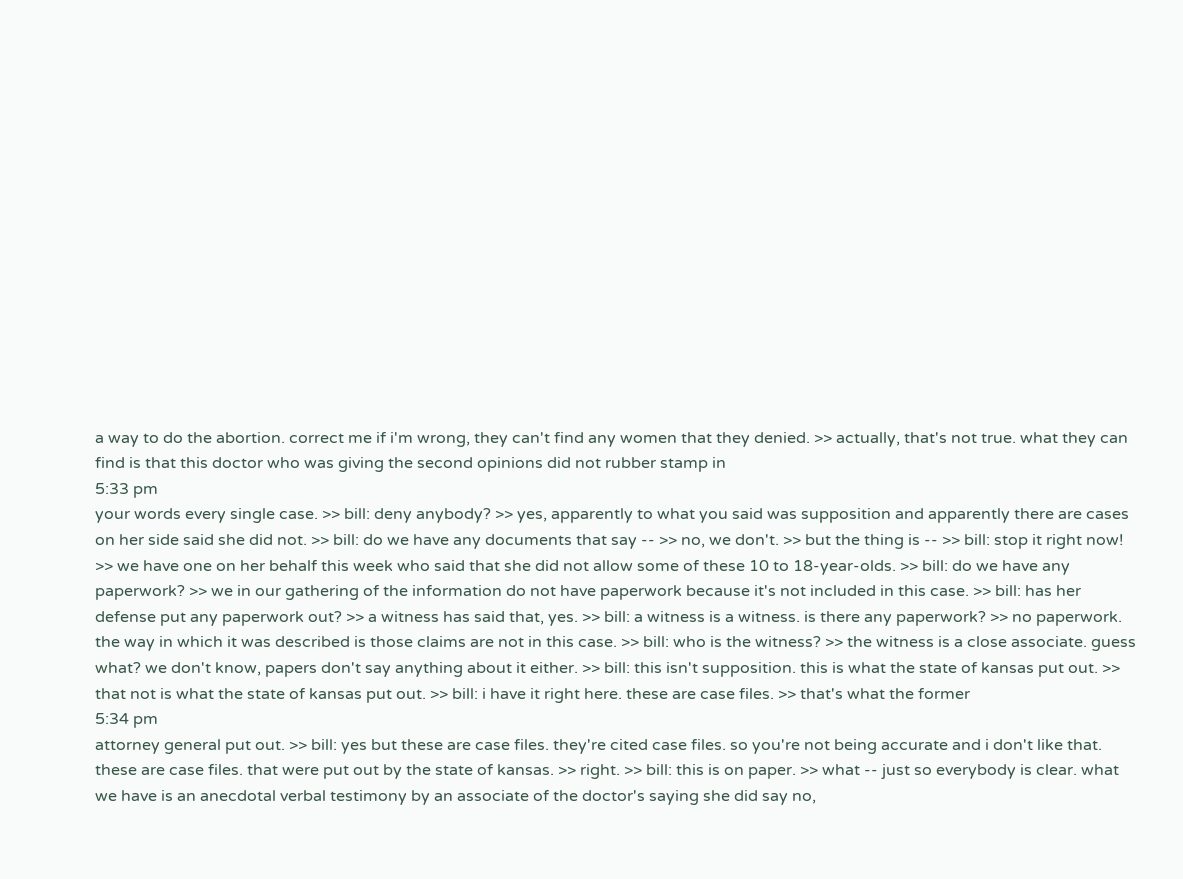a way to do the abortion. correct me if i'm wrong, they can't find any women that they denied. >> actually, that's not true. what they can find is that this doctor who was giving the second opinions did not rubber stamp in
5:33 pm
your words every single case. >> bill: deny anybody? >> yes, apparently to what you said was supposition and apparently there are cases on her side said she did not. >> bill: do we have any documents that say -- >> no, we don't. >> but the thing is -- >> bill: stop it right now! >> we have one on her behalf this week who said that she did not allow some of these 10 to 18-year-olds. >> bill: do we have any paperwork? >> we in our gathering of the information do not have paperwork because it's not included in this case. >> bill: has her defense put any paperwork out? >> a witness has said that, yes. >> bill: a witness is a witness. is there any paperwork? >> no paperwork. the way in which it was described is those claims are not in this case. >> bill: who is the witness? >> the witness is a close associate. guess what? we don't know, papers don't say anything about it either. >> bill: this isn't supposition. this is what the state of kansas put out. >> that not is what the state of kansas put out. >> bill: i have it right here. these are case files. >> that's what the former
5:34 pm
attorney general put out. >> bill: yes but these are case files. they're cited case files. so you're not being accurate and i don't like that. these are case files. that were put out by the state of kansas. >> right. >> bill: this is on paper. >> what -- just so everybody is clear. what we have is an anecdotal verbal testimony by an associate of the doctor's saying she did say no,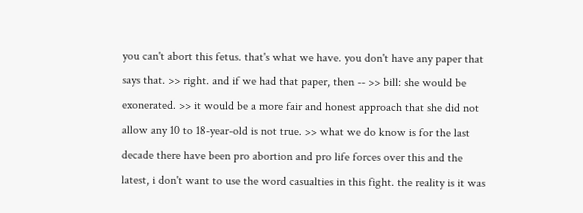you can't abort this fetus. that's what we have. you don't have any paper that says that. >> right. and if we had that paper, then -- >> bill: she would be exonerated. >> it would be a more fair and honest approach that she did not allow any 10 to 18-year-old is not true. >> what we do know is for the last decade there have been pro abortion and pro life forces over this and the latest, i don't want to use the word casualties in this fight. the reality is it was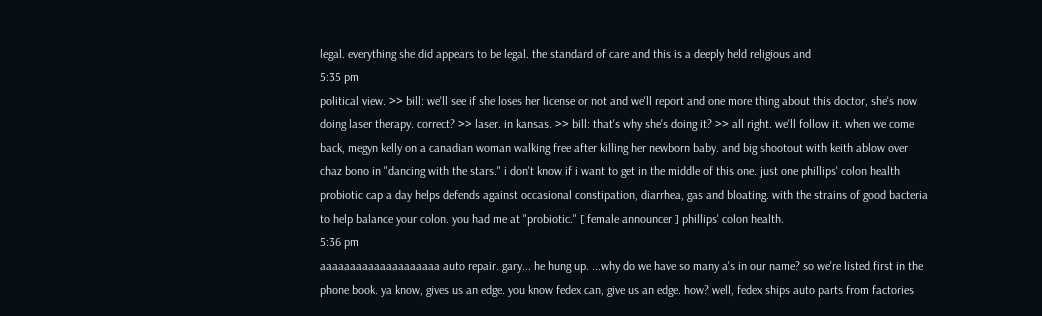legal. everything she did appears to be legal. the standard of care and this is a deeply held religious and
5:35 pm
political view. >> bill: we'll see if she loses her license or not and we'll report and one more thing about this doctor, she's now doing laser therapy. correct? >> laser. in kansas. >> bill: that's why she's doing it? >> all right. we'll follow it. when we come back, megyn kelly on a canadian woman walking free after killing her newborn baby. and big shootout with keith ablow over chaz bono in "dancing with the stars." i don't know if i want to get in the middle of this one. just one phillips' colon health probiotic cap a day helps defends against occasional constipation, diarrhea, gas and bloating. with the strains of good bacteria to help balance your colon. you had me at "probiotic." [ female announcer ] phillips' colon health.
5:36 pm
aaaaaaaaaaaaaaaaaaaa auto repair. gary... he hung up. ...why do we have so many a's in our name? so we're listed first in the phone book. ya know, gives us an edge. you know fedex can, give us an edge. how? well, fedex ships auto parts from factories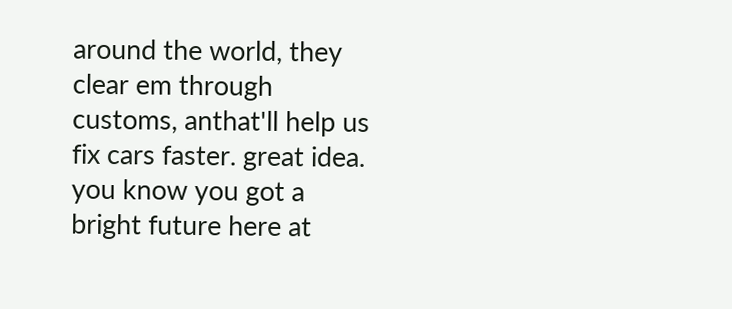around the world, they clear em through customs, anthat'll help us fix cars faster. great idea. you know you got a bright future here at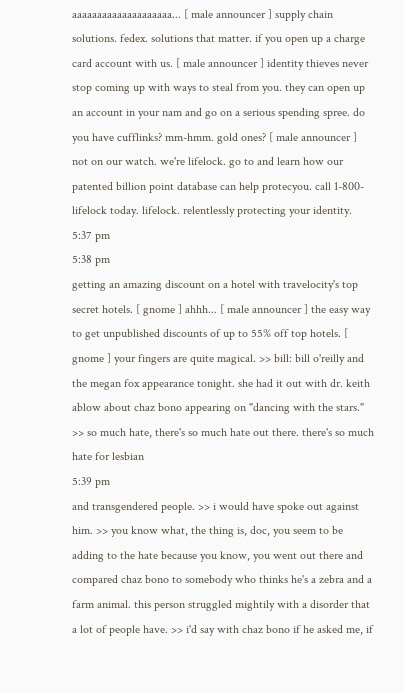aaaaaaaaaaaaaaaaaaaa... [ male announcer ] supply chain solutions. fedex. solutions that matter. if you open up a charge card account with us. [ male announcer ] identity thieves never stop coming up with ways to steal from you. they can open up an account in your nam and go on a serious spending spree. do you have cufflinks? mm-hmm. gold ones? [ male announcer ] not on our watch. we're lifelock. go to and learn how our patented billion point database can help protecyou. call 1-800-lifelock today. lifelock. relentlessly protecting your identity.
5:37 pm
5:38 pm
getting an amazing discount on a hotel with travelocity's top secret hotels. [ gnome ] ahhh... [ male announcer ] the easy way to get unpublished discounts of up to 55% off top hotels. [ gnome ] your fingers are quite magical. >> bill: bill o'reilly and the megan fox appearance tonight. she had it out with dr. keith ablow about chaz bono appearing on "dancing with the stars." >> so much hate, there's so much hate out there. there's so much hate for lesbian
5:39 pm
and transgendered people. >> i would have spoke out against him. >> you know what, the thing is, doc, you seem to be adding to the hate because you know, you went out there and compared chaz bono to somebody who thinks he's a zebra and a farm animal. this person struggled mightily with a disorder that a lot of people have. >> i'd say with chaz bono if he asked me, if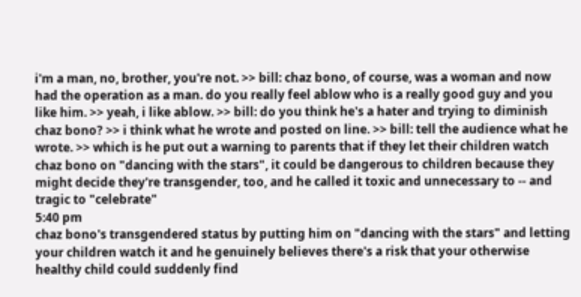i'm a man, no, brother, you're not. >> bill: chaz bono, of course, was a woman and now had the operation as a man. do you really feel ablow who is a really good guy and you like him. >> yeah, i like ablow. >> bill: do you think he's a hater and trying to diminish chaz bono? >> i think what he wrote and posted on line. >> bill: tell the audience what he wrote. >> which is he put out a warning to parents that if they let their children watch chaz bono on "dancing with the stars", it could be dangerous to children because they might decide they're transgender, too, and he called it toxic and unnecessary to -- and tragic to "celebrate"
5:40 pm
chaz bono's transgendered status by putting him on "dancing with the stars" and letting your children watch it and he genuinely believes there's a risk that your otherwise healthy child could suddenly find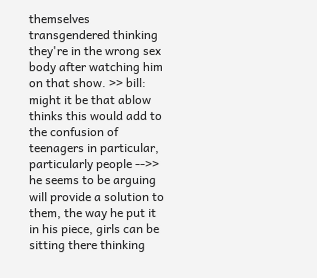themselves transgendered thinking they're in the wrong sex body after watching him on that show. >> bill: might it be that ablow thinks this would add to the confusion of teenagers in particular, particularly people -->> he seems to be arguing will provide a solution to them, the way he put it in his piece, girls can be sitting there thinking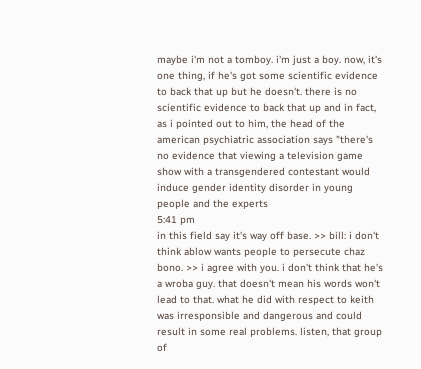maybe i'm not a tomboy. i'm just a boy. now, it's one thing, if he's got some scientific evidence to back that up but he doesn't. there is no scientific evidence to back that up and in fact, as i pointed out to him, the head of the american psychiatric association says "there's no evidence that viewing a television game show with a transgendered contestant would induce gender identity disorder in young people and the experts
5:41 pm
in this field say it's way off base. >> bill: i don't think ablow wants people to persecute chaz bono. >> i agree with you. i don't think that he's a wroba guy. that doesn't mean his words won't lead to that. what he did with respect to keith was irresponsible and dangerous and could result in some real problems. listen, that group of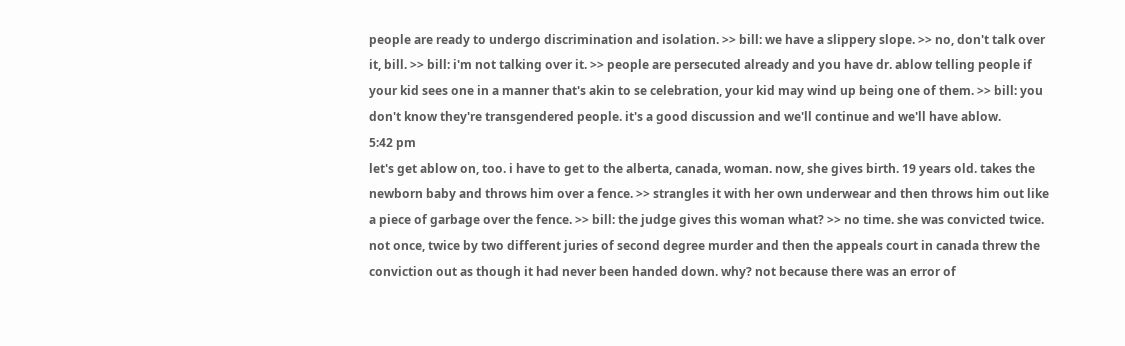people are ready to undergo discrimination and isolation. >> bill: we have a slippery slope. >> no, don't talk over it, bill. >> bill: i'm not talking over it. >> people are persecuted already and you have dr. ablow telling people if your kid sees one in a manner that's akin to se celebration, your kid may wind up being one of them. >> bill: you don't know they're transgendered people. it's a good discussion and we'll continue and we'll have ablow.
5:42 pm
let's get ablow on, too. i have to get to the alberta, canada, woman. now, she gives birth. 19 years old. takes the newborn baby and throws him over a fence. >> strangles it with her own underwear and then throws him out like a piece of garbage over the fence. >> bill: the judge gives this woman what? >> no time. she was convicted twice. not once, twice by two different juries of second degree murder and then the appeals court in canada threw the conviction out as though it had never been handed down. why? not because there was an error of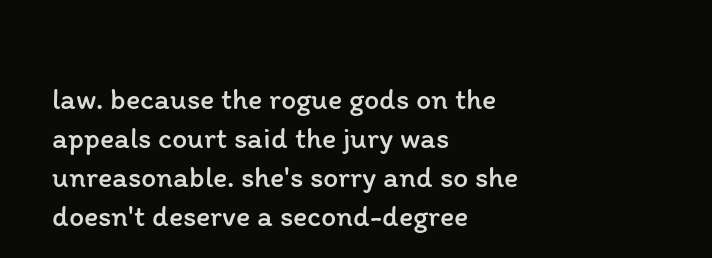law. because the rogue gods on the appeals court said the jury was unreasonable. she's sorry and so she doesn't deserve a second-degree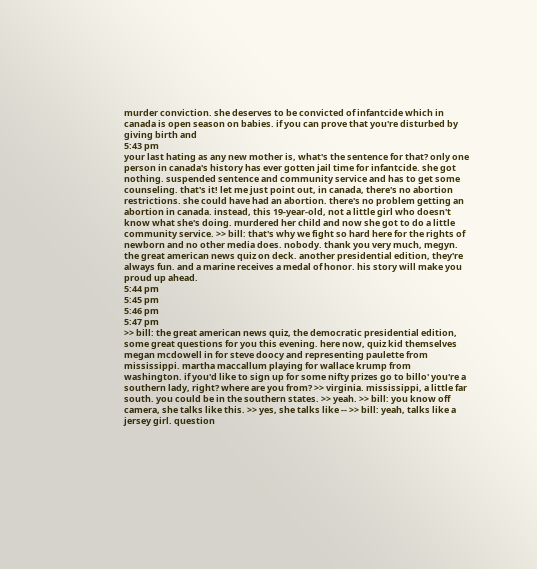murder conviction. she deserves to be convicted of infantcide which in canada is open season on babies. if you can prove that you're disturbed by giving birth and
5:43 pm
your last hating as any new mother is, what's the sentence for that? only one person in canada's history has ever gotten jail time for infantcide. she got nothing. suspended sentence and community service and has to get some counseling. that's it! let me just point out, in canada, there's no abortion restrictions. she could have had an abortion. there's no problem getting an abortion in canada. instead, this 19-year-old, not a little girl who doesn't know what she's doing. murdered her child and now she got to do a little community service. >> bill: that's why we fight so hard here for the rights of newborn and no other media does. nobody. thank you very much, megyn. the great american news quiz on deck. another presidential edition, they're always fun. and a marine receives a medal of honor. his story will make you proud up ahead.
5:44 pm
5:45 pm
5:46 pm
5:47 pm
>> bill: the great american news quiz, the democratic presidential edition, some great questions for you this evening. here now, quiz kid themselves megan mcdowell in for steve doocy and representing paulette from mississippi. martha maccallum playing for wallace krump from washington. if you'd like to sign up for some nifty prizes go to billo' you're a southern lady, right? where are you from? >> virginia. mississippi, a little far south. you could be in the southern states. >> yeah. >> bill: you know off camera, she talks like this. >> yes, she talks like -- >> bill: yeah, talks like a jersey girl. question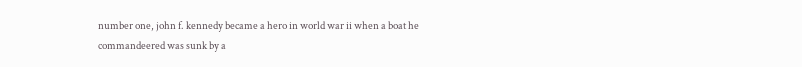number one, john f. kennedy became a hero in world war ii when a boat he commandeered was sunk by a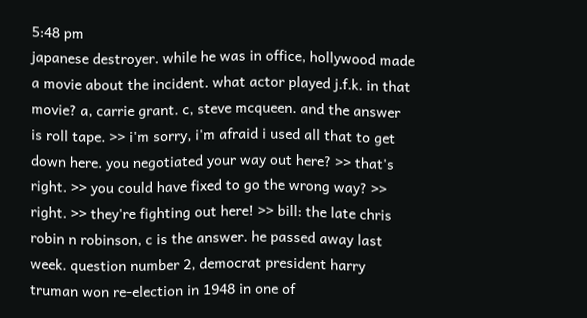5:48 pm
japanese destroyer. while he was in office, hollywood made a movie about the incident. what actor played j.f.k. in that movie? a, carrie grant. c, steve mcqueen. and the answer is roll tape. >> i'm sorry, i'm afraid i used all that to get down here. you negotiated your way out here? >> that's right. >> you could have fixed to go the wrong way? >> right. >> they're fighting out here! >> bill: the late chris robin n robinson, c is the answer. he passed away last week. question number 2, democrat president harry truman won re-election in 1948 in one of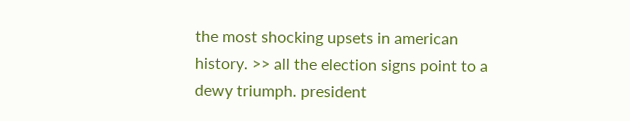the most shocking upsets in american history. >> all the election signs point to a dewy triumph. president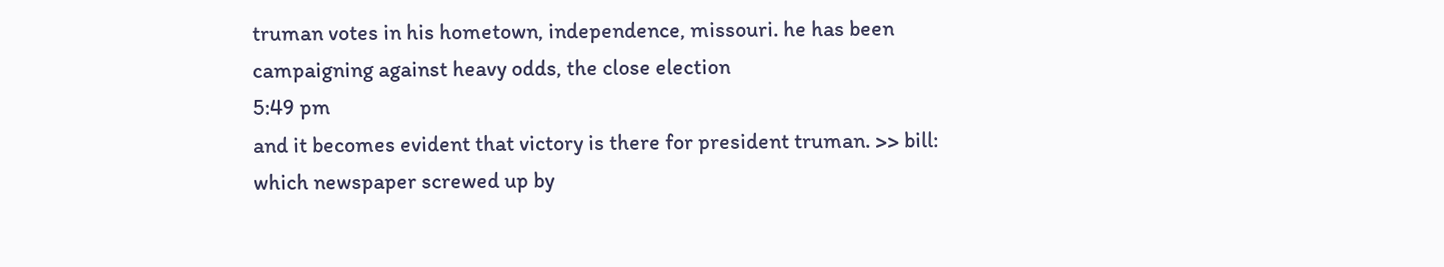truman votes in his hometown, independence, missouri. he has been campaigning against heavy odds, the close election
5:49 pm
and it becomes evident that victory is there for president truman. >> bill: which newspaper screwed up by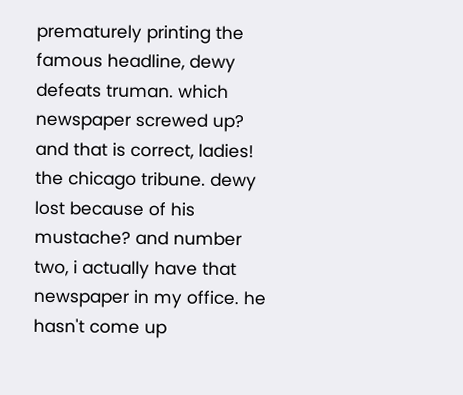prematurely printing the famous headline, dewy defeats truman. which newspaper screwed up? and that is correct, ladies! the chicago tribune. dewy lost because of his mustache? and number two, i actually have that newspaper in my office. he hasn't come up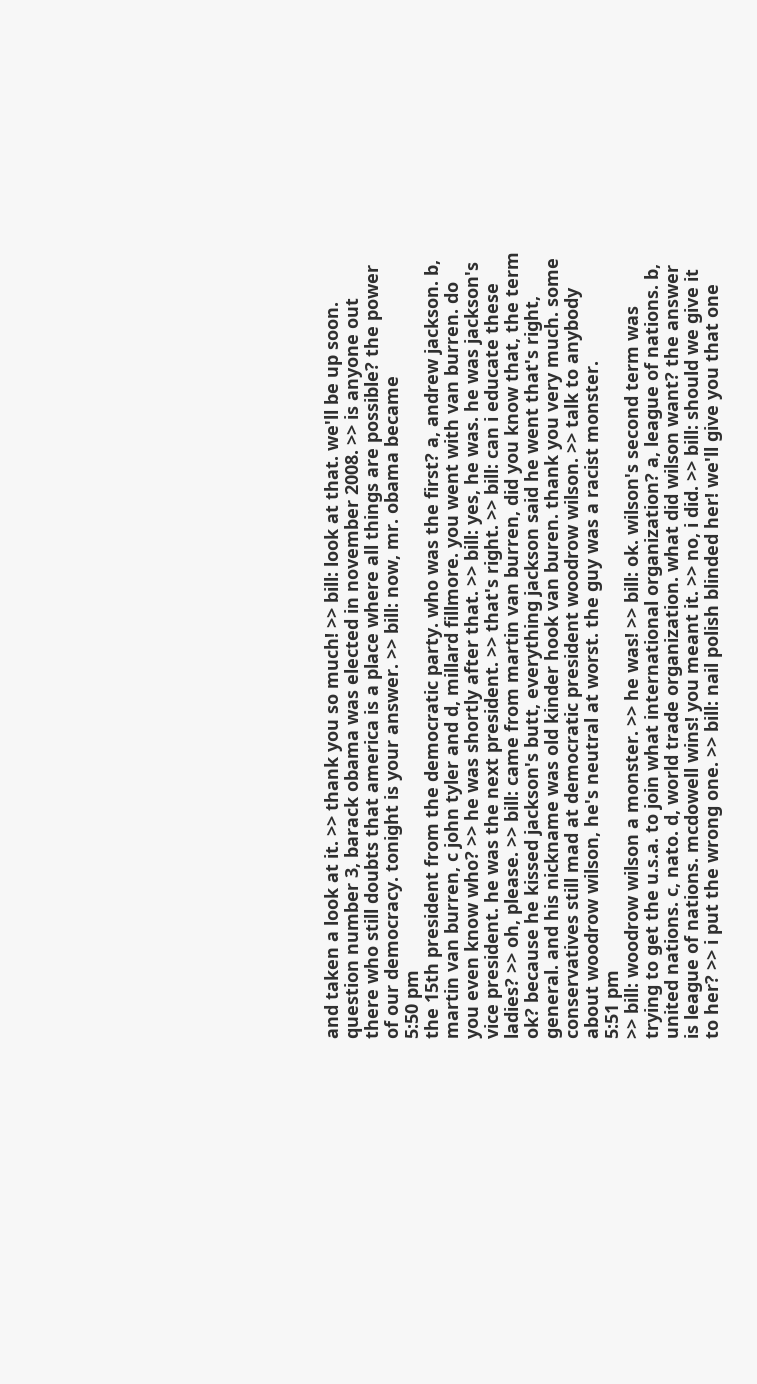and taken a look at it. >> thank you so much! >> bill: look at that. we'll be up soon. question number 3, barack obama was elected in november 2008. >> is anyone out there who still doubts that america is a place where all things are possible? the power of our democracy. tonight is your answer. >> bill: now, mr. obama became
5:50 pm
the 15th president from the democratic party. who was the first? a, andrew jackson. b, martin van burren, c john tyler and d, millard fillmore. you went with van burren. do you even know who? >> he was shortly after that. >> bill: yes, he was. he was jackson's vice president. he was the next president. >> that's right. >> bill: can i educate these ladies? >> oh, please. >> bill: came from martin van burren, did you know that, the term ok? because he kissed jackson's butt, everything jackson said he went that's right, general. and his nickname was old kinder hook van buren. thank you very much. some conservatives still mad at democratic president woodrow wilson. >> talk to anybody about woodrow wilson, he's neutral at worst. the guy was a racist monster.
5:51 pm
>> bill: woodrow wilson a monster. >> he was! >> bill: ok. wilson's second term was trying to get the u.s.a. to join what international organization? a, league of nations. b, united nations. c, nato. d, world trade organization. what did wilson want? the answer is league of nations. mcdowell wins! you meant it. >> no, i did. >> bill: should we give it to her? >> i put the wrong one. >> bill: nail polish blinded her! we'll give you that one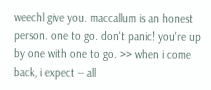weechl give you. maccallum is an honest person. one to go. don't panic! you're up by one with one to go. >> when i come back, i expect -- all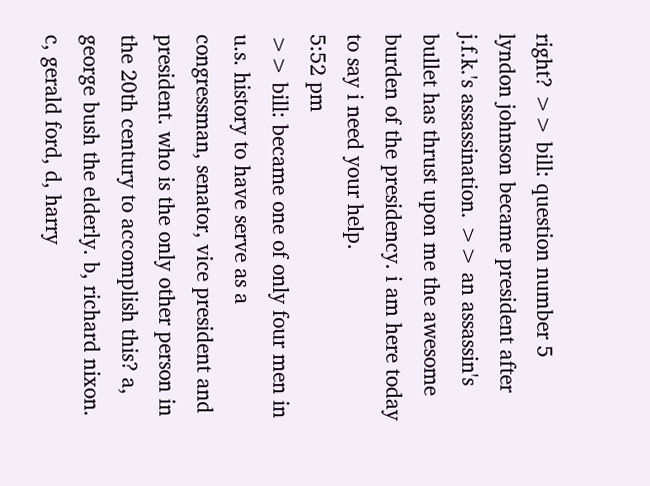right? >> bill: question number 5 lyndon johnson became president after j.f.k.'s assassination. >> an assassin's bullet has thrust upon me the awesome burden of the presidency. i am here today to say i need your help.
5:52 pm
>> bill: became one of only four men in u.s. history to have serve as a congressman, senator, vice president and president. who is the only other person in the 20th century to accomplish this? a, george bush the elderly. b, richard nixon. c, gerald ford, d, harry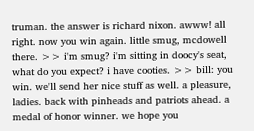truman. the answer is richard nixon. awww! all right. now you win again. little smug, mcdowell there. >> i'm smug? i'm sitting in doocy's seat, what do you expect? i have cooties. >> bill: you win. we'll send her nice stuff as well. a pleasure, ladies. back with pinheads and patriots ahead. a medal of honor winner. we hope you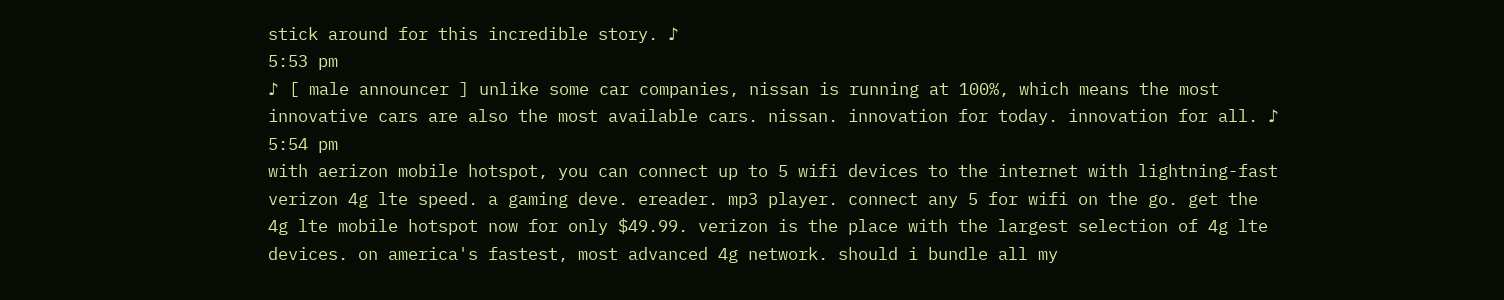stick around for this incredible story. ♪
5:53 pm
♪ [ male announcer ] unlike some car companies, nissan is running at 100%, which means the most innovative cars are also the most available cars. nissan. innovation for today. innovation for all. ♪
5:54 pm
with aerizon mobile hotspot, you can connect up to 5 wifi devices to the internet with lightning-fast verizon 4g lte speed. a gaming deve. ereader. mp3 player. connect any 5 for wifi on the go. get the 4g lte mobile hotspot now for only $49.99. verizon is the place with the largest selection of 4g lte devices. on america's fastest, most advanced 4g network. should i bundle all my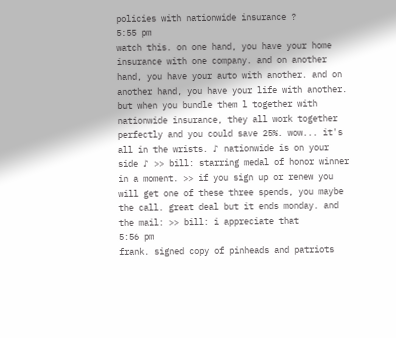policies with nationwide insurance ?
5:55 pm
watch this. on one hand, you have your home insurance with one company. and on another hand, you have your auto with another. and on another hand, you have your life with another. but when you bundle them l together with nationwide insurance, they all work together perfectly and you could save 25%. wow... it's all in the wrists. ♪ nationwide is on your side ♪ >> bill: starring medal of honor winner in a moment. >> if you sign up or renew you will get one of these three spends, you maybe the call. great deal but it ends monday. and the mail: >> bill: i appreciate that
5:56 pm
frank. signed copy of pinheads and patriots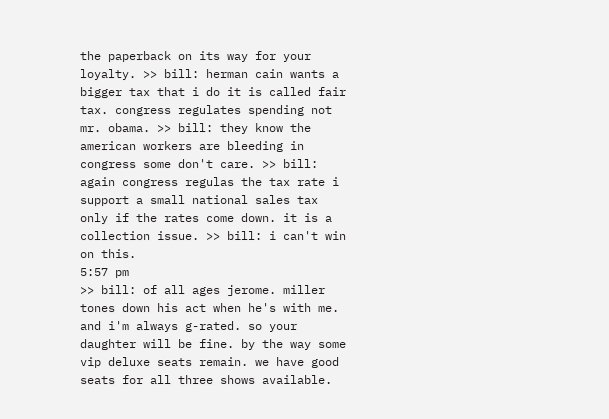the paperback on its way for your loyalty. >> bill: herman cain wants a bigger tax that i do it is called fair tax. congress regulates spending not mr. obama. >> bill: they know the american workers are bleeding in congress some don't care. >> bill: again congress regulas the tax rate i support a small national sales tax only if the rates come down. it is a collection issue. >> bill: i can't win on this.
5:57 pm
>> bill: of all ages jerome. miller tones down his act when he's with me. and i'm always g-rated. so your daughter will be fine. by the way some vip deluxe seats remain. we have good seats for all three shows available.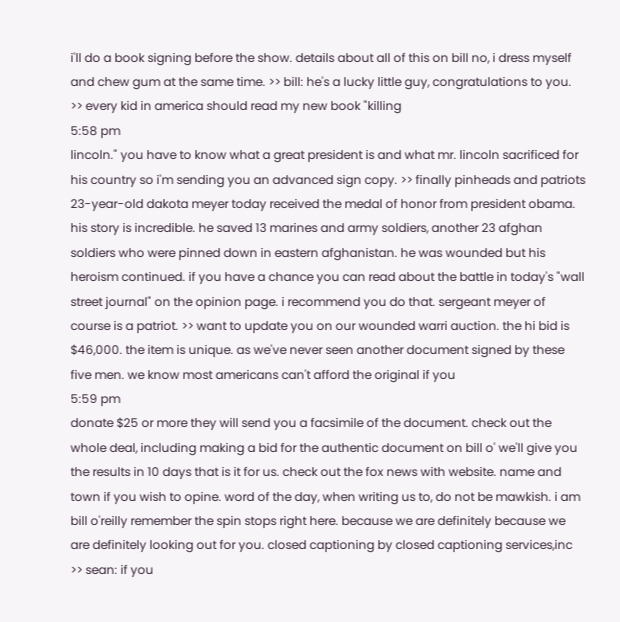i'll do a book signing before the show. details about all of this on bill no, i dress myself and chew gum at the same time. >> bill: he's a lucky little guy, congratulations to you. >> every kid in america should read my new book "killing
5:58 pm
lincoln." you have to know what a great president is and what mr. lincoln sacrificed for his country so i'm sending you an advanced sign copy. >> finally pinheads and patriots 23-year-old dakota meyer today received the medal of honor from president obama. his story is incredible. he saved 13 marines and army soldiers, another 23 afghan soldiers who were pinned down in eastern afghanistan. he was wounded but his heroism continued. if you have a chance you can read about the battle in today's "wall street journal" on the opinion page. i recommend you do that. sergeant meyer of course is a patriot. >> want to update you on our wounded warri auction. the hi bid is $46,000. the item is unique. as we've never seen another document signed by these five men. we know most americans can't afford the original if you
5:59 pm
donate $25 or more they will send you a facsimile of the document. check out the whole deal, including making a bid for the authentic document on bill o' we'll give you the results in 10 days that is it for us. check out the fox news with website. name and town if you wish to opine. word of the day, when writing us to, do not be mawkish. i am bill o'reilly remember the spin stops right here. because we are definitely because we are definitely looking out for you. closed captioning by closed captioning services,inc >> sean: if you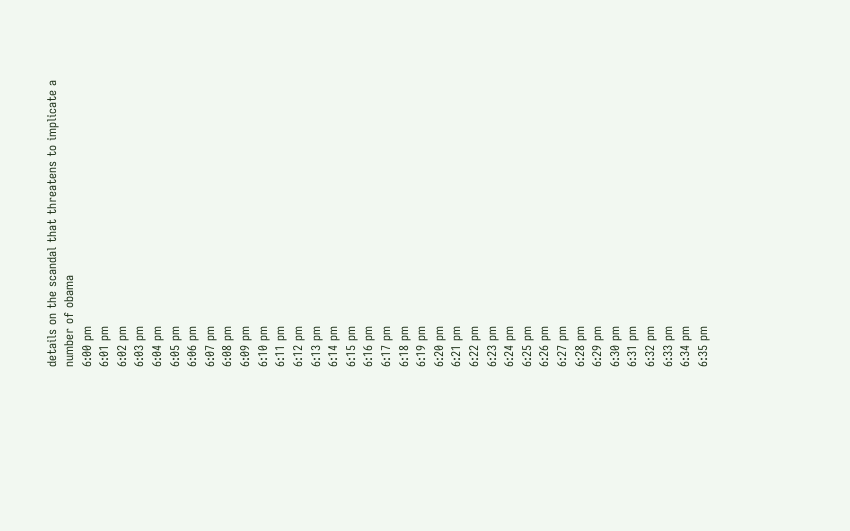details on the scandal that threatens to implicate a number of obama
6:00 pm
6:01 pm
6:02 pm
6:03 pm
6:04 pm
6:05 pm
6:06 pm
6:07 pm
6:08 pm
6:09 pm
6:10 pm
6:11 pm
6:12 pm
6:13 pm
6:14 pm
6:15 pm
6:16 pm
6:17 pm
6:18 pm
6:19 pm
6:20 pm
6:21 pm
6:22 pm
6:23 pm
6:24 pm
6:25 pm
6:26 pm
6:27 pm
6:28 pm
6:29 pm
6:30 pm
6:31 pm
6:32 pm
6:33 pm
6:34 pm
6:35 pm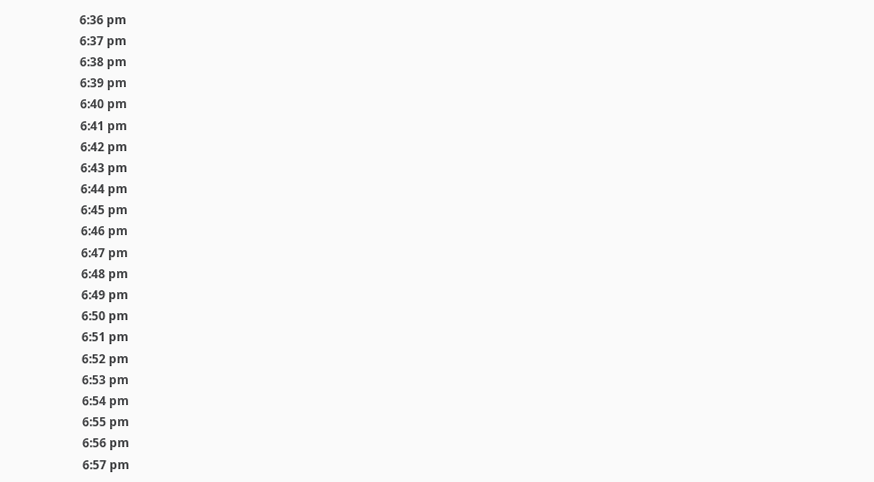6:36 pm
6:37 pm
6:38 pm
6:39 pm
6:40 pm
6:41 pm
6:42 pm
6:43 pm
6:44 pm
6:45 pm
6:46 pm
6:47 pm
6:48 pm
6:49 pm
6:50 pm
6:51 pm
6:52 pm
6:53 pm
6:54 pm
6:55 pm
6:56 pm
6:57 pm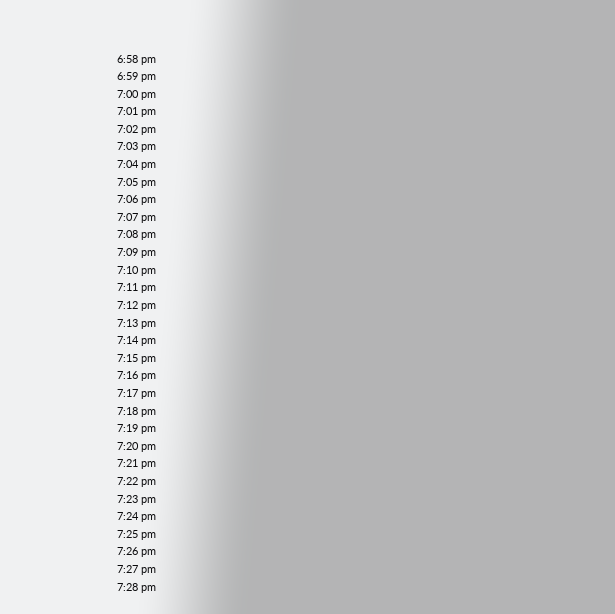6:58 pm
6:59 pm
7:00 pm
7:01 pm
7:02 pm
7:03 pm
7:04 pm
7:05 pm
7:06 pm
7:07 pm
7:08 pm
7:09 pm
7:10 pm
7:11 pm
7:12 pm
7:13 pm
7:14 pm
7:15 pm
7:16 pm
7:17 pm
7:18 pm
7:19 pm
7:20 pm
7:21 pm
7:22 pm
7:23 pm
7:24 pm
7:25 pm
7:26 pm
7:27 pm
7:28 pm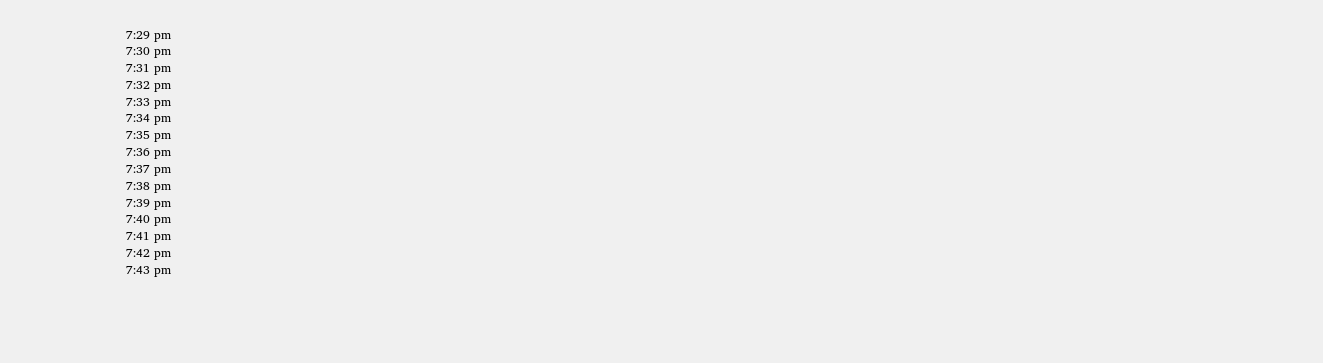7:29 pm
7:30 pm
7:31 pm
7:32 pm
7:33 pm
7:34 pm
7:35 pm
7:36 pm
7:37 pm
7:38 pm
7:39 pm
7:40 pm
7:41 pm
7:42 pm
7:43 pm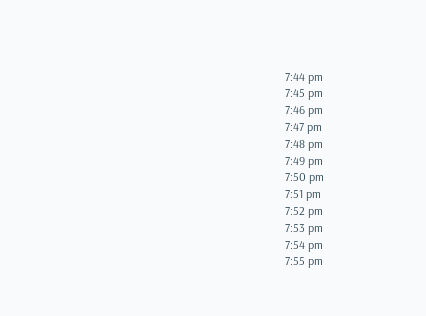7:44 pm
7:45 pm
7:46 pm
7:47 pm
7:48 pm
7:49 pm
7:50 pm
7:51 pm
7:52 pm
7:53 pm
7:54 pm
7:55 pm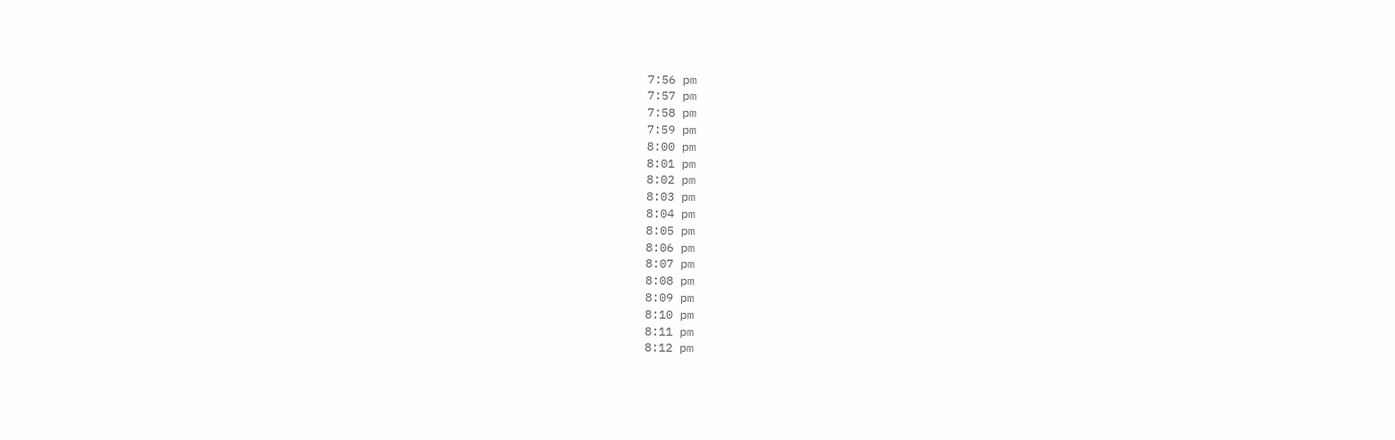7:56 pm
7:57 pm
7:58 pm
7:59 pm
8:00 pm
8:01 pm
8:02 pm
8:03 pm
8:04 pm
8:05 pm
8:06 pm
8:07 pm
8:08 pm
8:09 pm
8:10 pm
8:11 pm
8:12 pm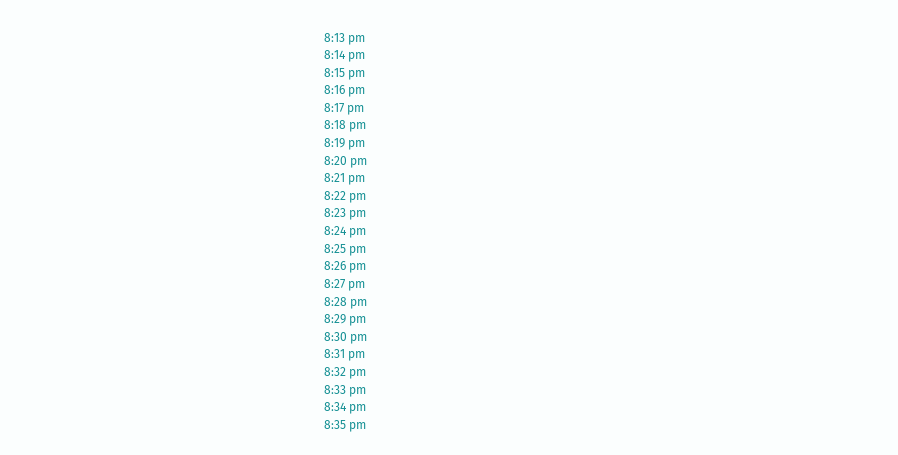8:13 pm
8:14 pm
8:15 pm
8:16 pm
8:17 pm
8:18 pm
8:19 pm
8:20 pm
8:21 pm
8:22 pm
8:23 pm
8:24 pm
8:25 pm
8:26 pm
8:27 pm
8:28 pm
8:29 pm
8:30 pm
8:31 pm
8:32 pm
8:33 pm
8:34 pm
8:35 pm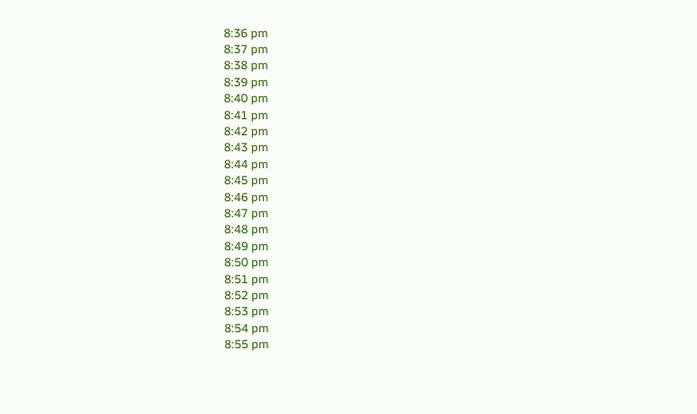8:36 pm
8:37 pm
8:38 pm
8:39 pm
8:40 pm
8:41 pm
8:42 pm
8:43 pm
8:44 pm
8:45 pm
8:46 pm
8:47 pm
8:48 pm
8:49 pm
8:50 pm
8:51 pm
8:52 pm
8:53 pm
8:54 pm
8:55 pm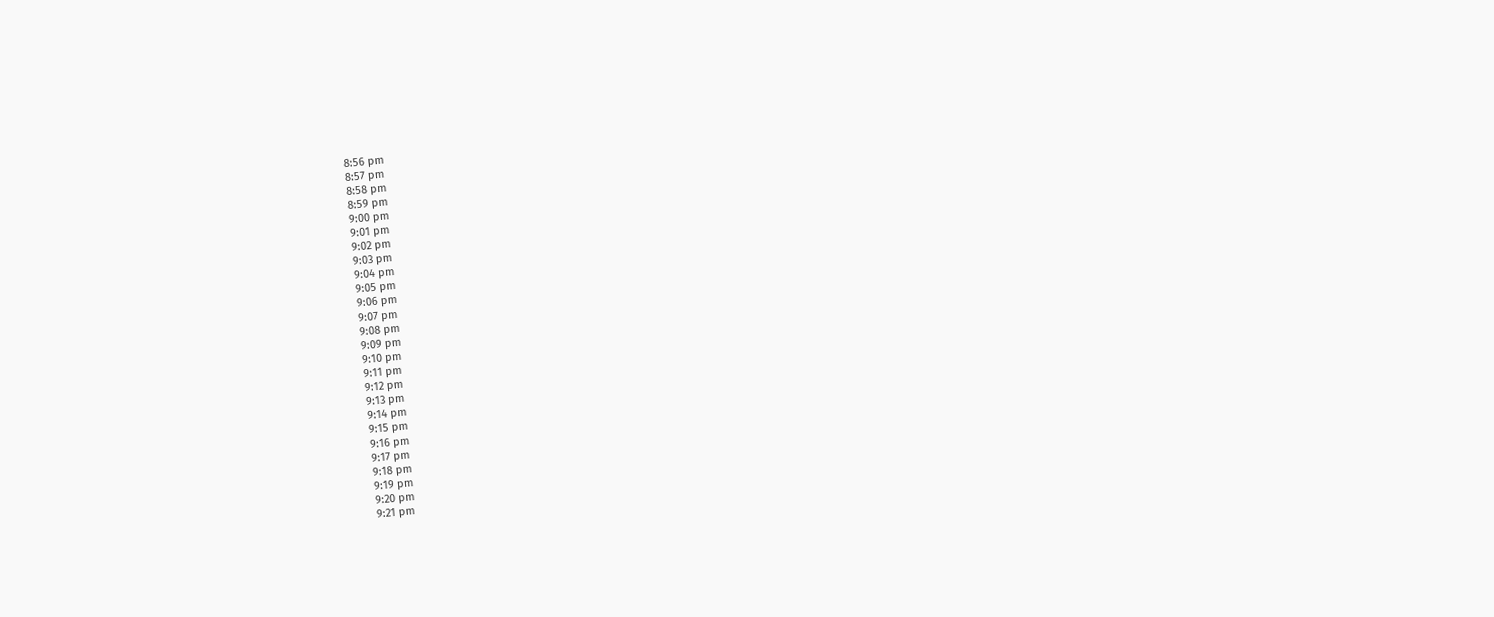8:56 pm
8:57 pm
8:58 pm
8:59 pm
9:00 pm
9:01 pm
9:02 pm
9:03 pm
9:04 pm
9:05 pm
9:06 pm
9:07 pm
9:08 pm
9:09 pm
9:10 pm
9:11 pm
9:12 pm
9:13 pm
9:14 pm
9:15 pm
9:16 pm
9:17 pm
9:18 pm
9:19 pm
9:20 pm
9:21 pm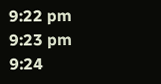9:22 pm
9:23 pm
9:24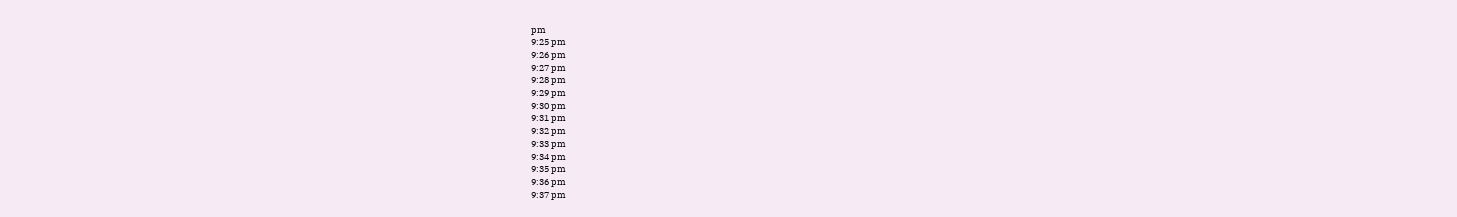pm
9:25 pm
9:26 pm
9:27 pm
9:28 pm
9:29 pm
9:30 pm
9:31 pm
9:32 pm
9:33 pm
9:34 pm
9:35 pm
9:36 pm
9:37 pm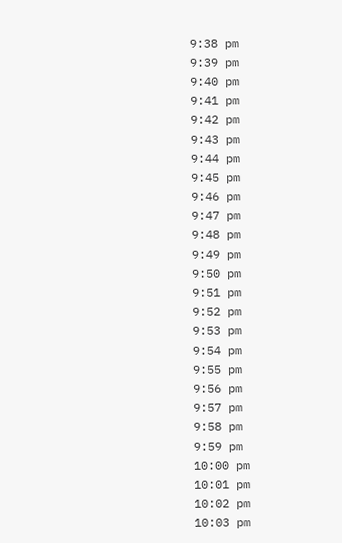9:38 pm
9:39 pm
9:40 pm
9:41 pm
9:42 pm
9:43 pm
9:44 pm
9:45 pm
9:46 pm
9:47 pm
9:48 pm
9:49 pm
9:50 pm
9:51 pm
9:52 pm
9:53 pm
9:54 pm
9:55 pm
9:56 pm
9:57 pm
9:58 pm
9:59 pm
10:00 pm
10:01 pm
10:02 pm
10:03 pm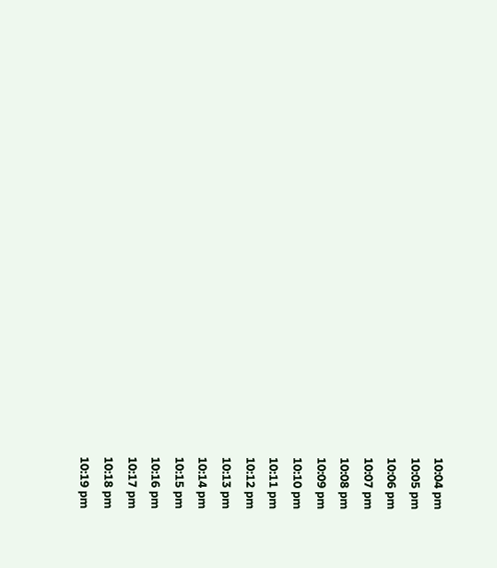10:04 pm
10:05 pm
10:06 pm
10:07 pm
10:08 pm
10:09 pm
10:10 pm
10:11 pm
10:12 pm
10:13 pm
10:14 pm
10:15 pm
10:16 pm
10:17 pm
10:18 pm
10:19 pm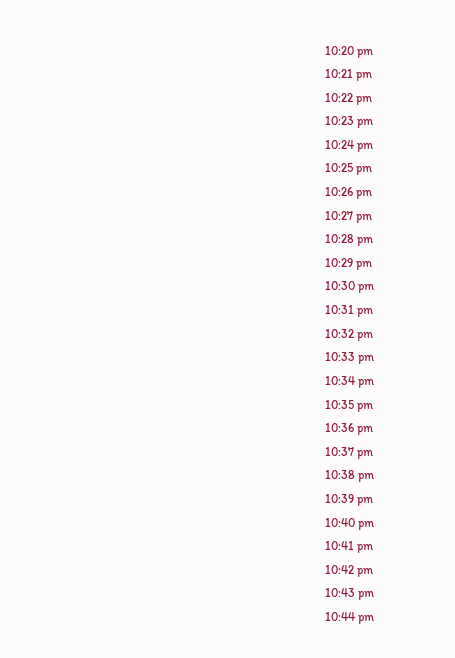10:20 pm
10:21 pm
10:22 pm
10:23 pm
10:24 pm
10:25 pm
10:26 pm
10:27 pm
10:28 pm
10:29 pm
10:30 pm
10:31 pm
10:32 pm
10:33 pm
10:34 pm
10:35 pm
10:36 pm
10:37 pm
10:38 pm
10:39 pm
10:40 pm
10:41 pm
10:42 pm
10:43 pm
10:44 pm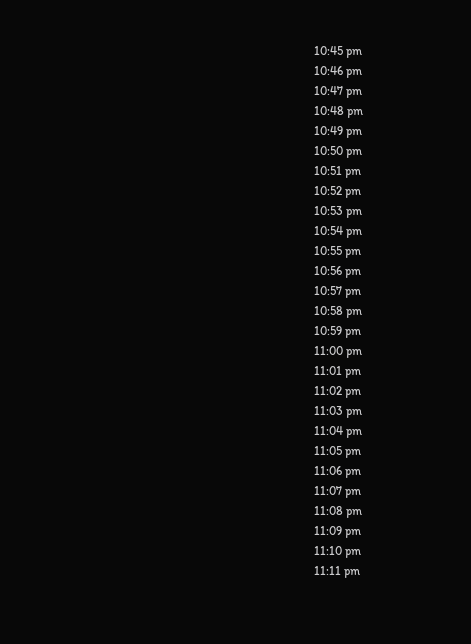10:45 pm
10:46 pm
10:47 pm
10:48 pm
10:49 pm
10:50 pm
10:51 pm
10:52 pm
10:53 pm
10:54 pm
10:55 pm
10:56 pm
10:57 pm
10:58 pm
10:59 pm
11:00 pm
11:01 pm
11:02 pm
11:03 pm
11:04 pm
11:05 pm
11:06 pm
11:07 pm
11:08 pm
11:09 pm
11:10 pm
11:11 pm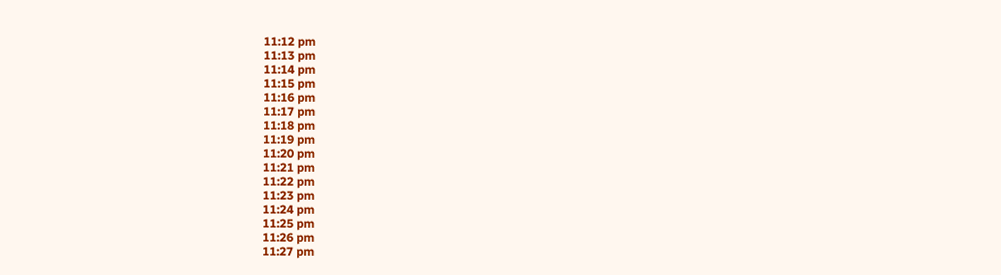11:12 pm
11:13 pm
11:14 pm
11:15 pm
11:16 pm
11:17 pm
11:18 pm
11:19 pm
11:20 pm
11:21 pm
11:22 pm
11:23 pm
11:24 pm
11:25 pm
11:26 pm
11:27 pm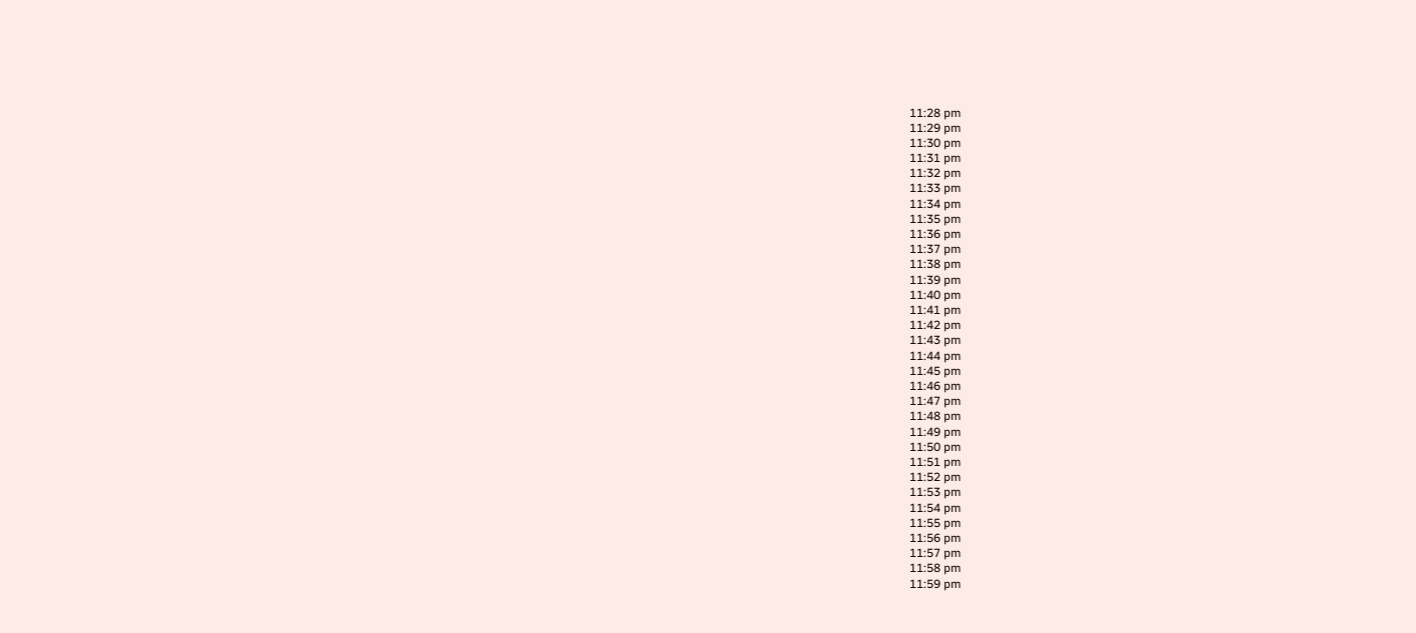11:28 pm
11:29 pm
11:30 pm
11:31 pm
11:32 pm
11:33 pm
11:34 pm
11:35 pm
11:36 pm
11:37 pm
11:38 pm
11:39 pm
11:40 pm
11:41 pm
11:42 pm
11:43 pm
11:44 pm
11:45 pm
11:46 pm
11:47 pm
11:48 pm
11:49 pm
11:50 pm
11:51 pm
11:52 pm
11:53 pm
11:54 pm
11:55 pm
11:56 pm
11:57 pm
11:58 pm
11:59 pm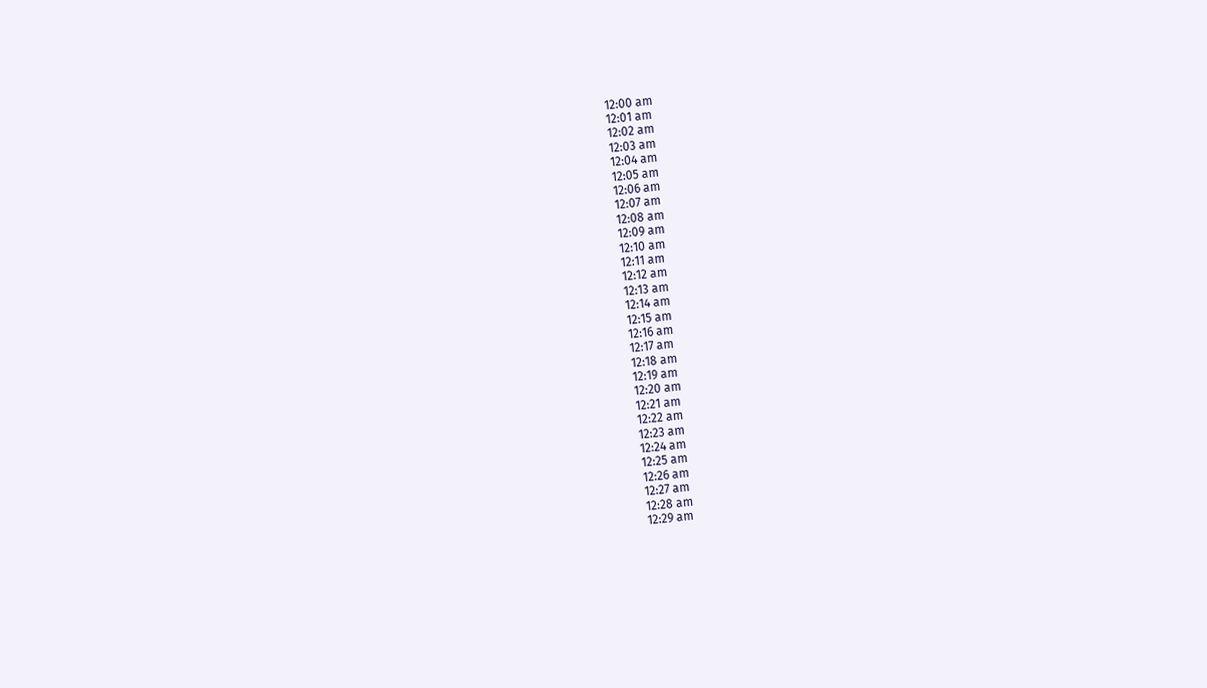12:00 am
12:01 am
12:02 am
12:03 am
12:04 am
12:05 am
12:06 am
12:07 am
12:08 am
12:09 am
12:10 am
12:11 am
12:12 am
12:13 am
12:14 am
12:15 am
12:16 am
12:17 am
12:18 am
12:19 am
12:20 am
12:21 am
12:22 am
12:23 am
12:24 am
12:25 am
12:26 am
12:27 am
12:28 am
12:29 am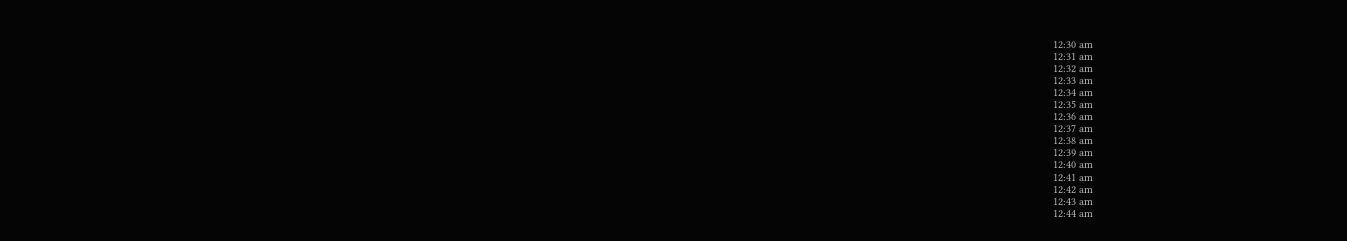12:30 am
12:31 am
12:32 am
12:33 am
12:34 am
12:35 am
12:36 am
12:37 am
12:38 am
12:39 am
12:40 am
12:41 am
12:42 am
12:43 am
12:44 am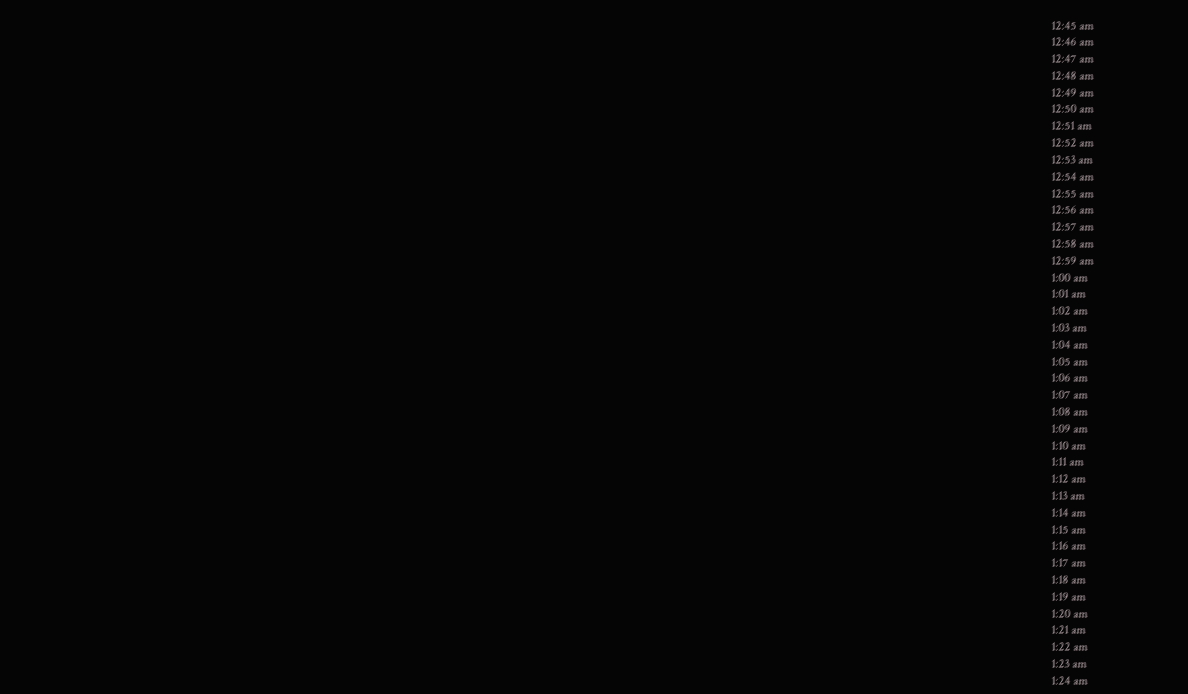12:45 am
12:46 am
12:47 am
12:48 am
12:49 am
12:50 am
12:51 am
12:52 am
12:53 am
12:54 am
12:55 am
12:56 am
12:57 am
12:58 am
12:59 am
1:00 am
1:01 am
1:02 am
1:03 am
1:04 am
1:05 am
1:06 am
1:07 am
1:08 am
1:09 am
1:10 am
1:11 am
1:12 am
1:13 am
1:14 am
1:15 am
1:16 am
1:17 am
1:18 am
1:19 am
1:20 am
1:21 am
1:22 am
1:23 am
1:24 am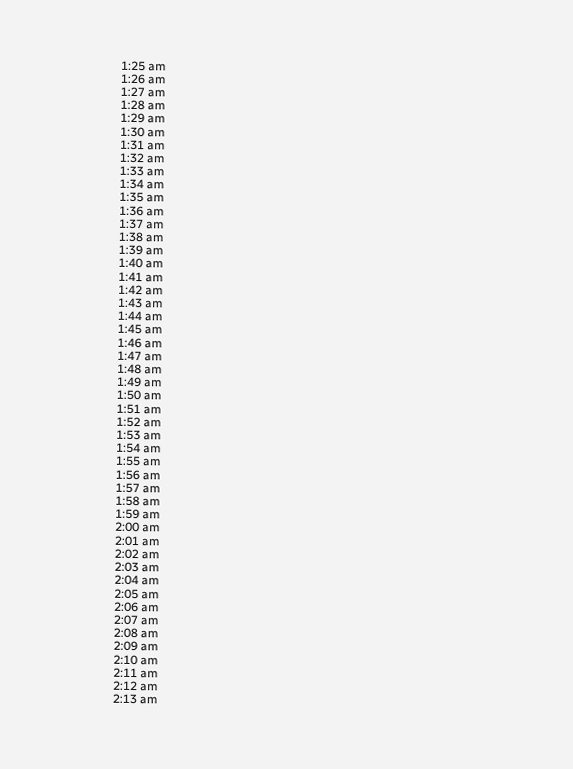1:25 am
1:26 am
1:27 am
1:28 am
1:29 am
1:30 am
1:31 am
1:32 am
1:33 am
1:34 am
1:35 am
1:36 am
1:37 am
1:38 am
1:39 am
1:40 am
1:41 am
1:42 am
1:43 am
1:44 am
1:45 am
1:46 am
1:47 am
1:48 am
1:49 am
1:50 am
1:51 am
1:52 am
1:53 am
1:54 am
1:55 am
1:56 am
1:57 am
1:58 am
1:59 am
2:00 am
2:01 am
2:02 am
2:03 am
2:04 am
2:05 am
2:06 am
2:07 am
2:08 am
2:09 am
2:10 am
2:11 am
2:12 am
2:13 am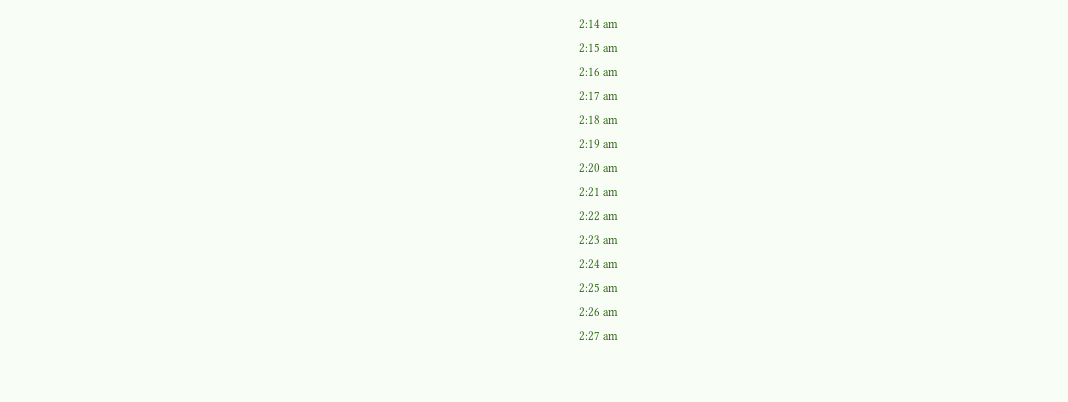2:14 am
2:15 am
2:16 am
2:17 am
2:18 am
2:19 am
2:20 am
2:21 am
2:22 am
2:23 am
2:24 am
2:25 am
2:26 am
2:27 am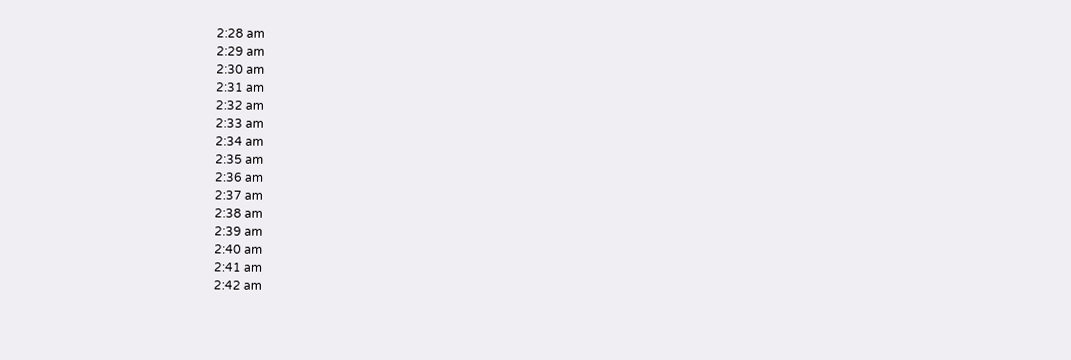2:28 am
2:29 am
2:30 am
2:31 am
2:32 am
2:33 am
2:34 am
2:35 am
2:36 am
2:37 am
2:38 am
2:39 am
2:40 am
2:41 am
2:42 am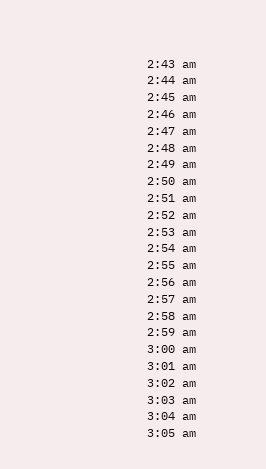2:43 am
2:44 am
2:45 am
2:46 am
2:47 am
2:48 am
2:49 am
2:50 am
2:51 am
2:52 am
2:53 am
2:54 am
2:55 am
2:56 am
2:57 am
2:58 am
2:59 am
3:00 am
3:01 am
3:02 am
3:03 am
3:04 am
3:05 am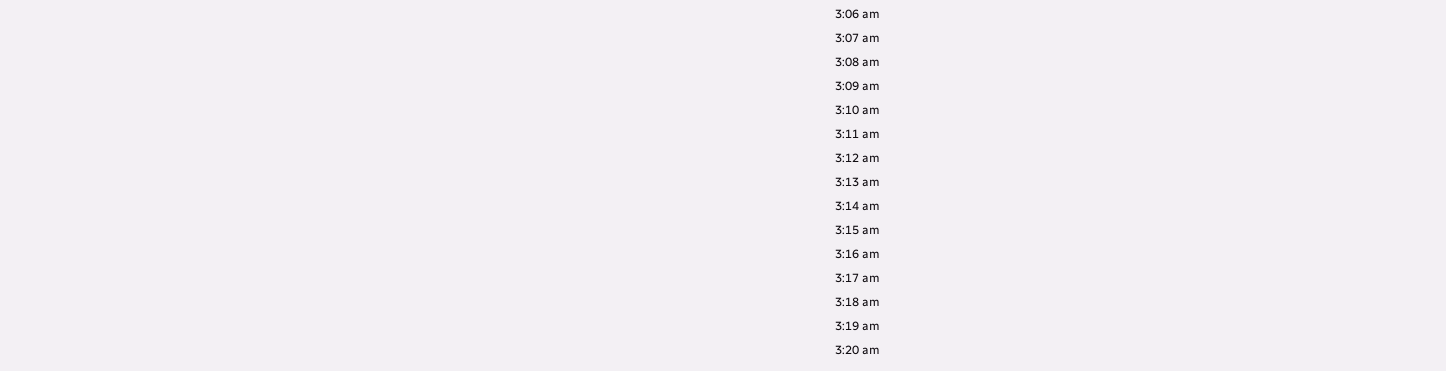3:06 am
3:07 am
3:08 am
3:09 am
3:10 am
3:11 am
3:12 am
3:13 am
3:14 am
3:15 am
3:16 am
3:17 am
3:18 am
3:19 am
3:20 am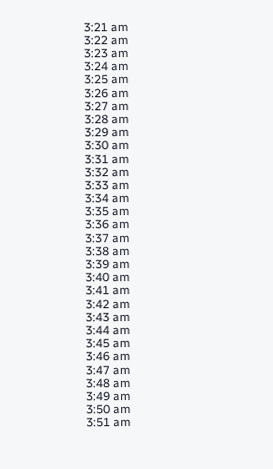3:21 am
3:22 am
3:23 am
3:24 am
3:25 am
3:26 am
3:27 am
3:28 am
3:29 am
3:30 am
3:31 am
3:32 am
3:33 am
3:34 am
3:35 am
3:36 am
3:37 am
3:38 am
3:39 am
3:40 am
3:41 am
3:42 am
3:43 am
3:44 am
3:45 am
3:46 am
3:47 am
3:48 am
3:49 am
3:50 am
3:51 am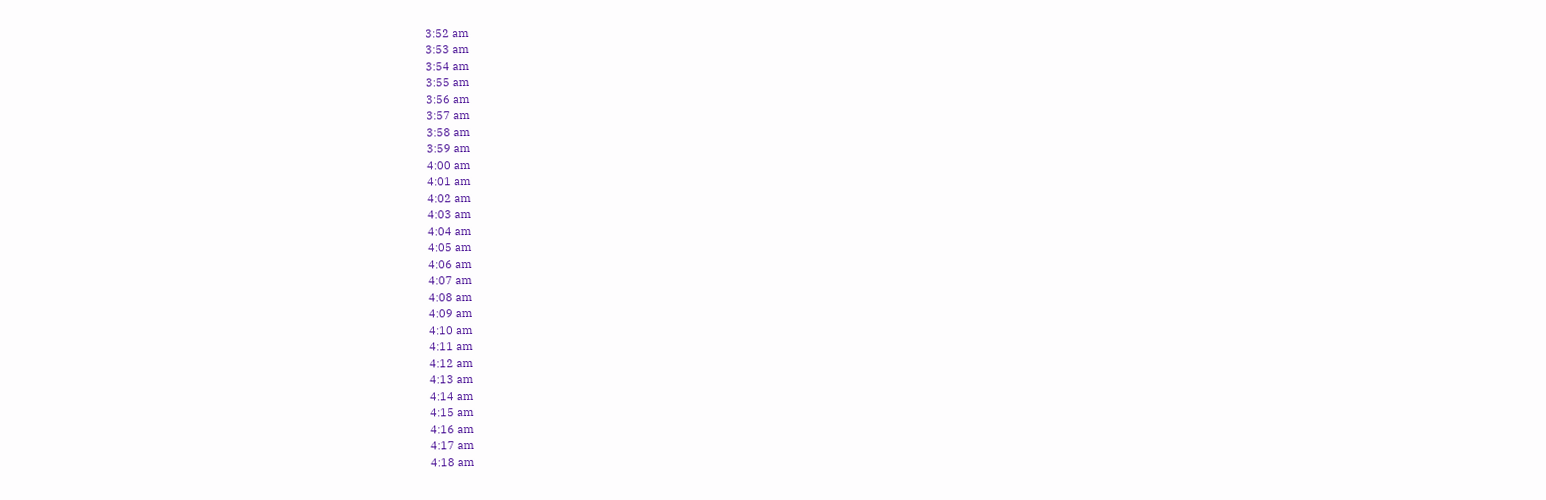3:52 am
3:53 am
3:54 am
3:55 am
3:56 am
3:57 am
3:58 am
3:59 am
4:00 am
4:01 am
4:02 am
4:03 am
4:04 am
4:05 am
4:06 am
4:07 am
4:08 am
4:09 am
4:10 am
4:11 am
4:12 am
4:13 am
4:14 am
4:15 am
4:16 am
4:17 am
4:18 am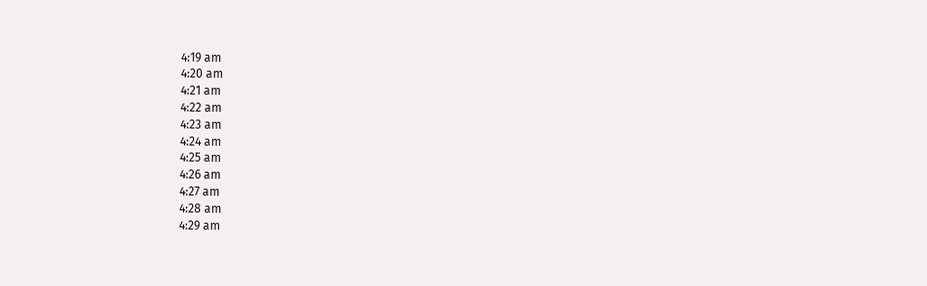4:19 am
4:20 am
4:21 am
4:22 am
4:23 am
4:24 am
4:25 am
4:26 am
4:27 am
4:28 am
4:29 am